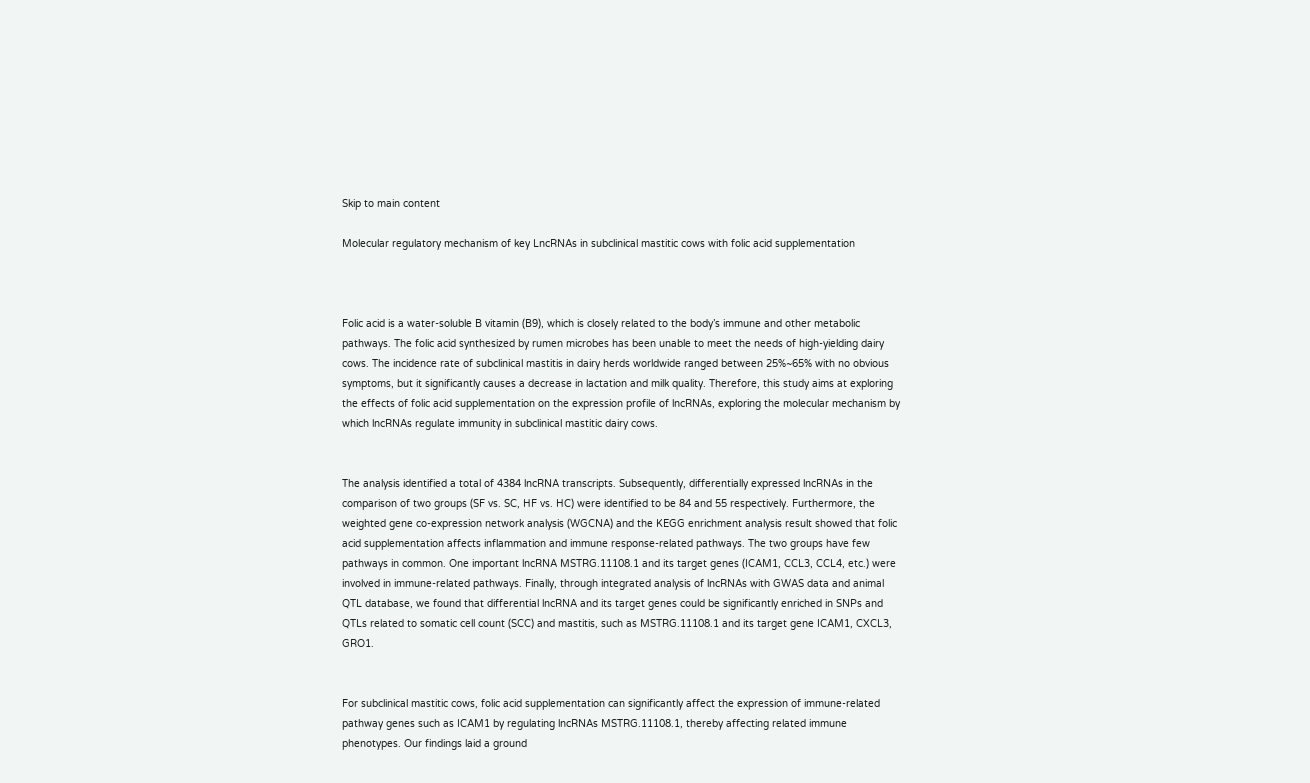Skip to main content

Molecular regulatory mechanism of key LncRNAs in subclinical mastitic cows with folic acid supplementation



Folic acid is a water-soluble B vitamin (B9), which is closely related to the body’s immune and other metabolic pathways. The folic acid synthesized by rumen microbes has been unable to meet the needs of high-yielding dairy cows. The incidence rate of subclinical mastitis in dairy herds worldwide ranged between 25%~65% with no obvious symptoms, but it significantly causes a decrease in lactation and milk quality. Therefore, this study aims at exploring the effects of folic acid supplementation on the expression profile of lncRNAs, exploring the molecular mechanism by which lncRNAs regulate immunity in subclinical mastitic dairy cows.


The analysis identified a total of 4384 lncRNA transcripts. Subsequently, differentially expressed lncRNAs in the comparison of two groups (SF vs. SC, HF vs. HC) were identified to be 84 and 55 respectively. Furthermore, the weighted gene co-expression network analysis (WGCNA) and the KEGG enrichment analysis result showed that folic acid supplementation affects inflammation and immune response-related pathways. The two groups have few pathways in common. One important lncRNA MSTRG.11108.1 and its target genes (ICAM1, CCL3, CCL4, etc.) were involved in immune-related pathways. Finally, through integrated analysis of lncRNAs with GWAS data and animal QTL database, we found that differential lncRNA and its target genes could be significantly enriched in SNPs and QTLs related to somatic cell count (SCC) and mastitis, such as MSTRG.11108.1 and its target gene ICAM1, CXCL3, GRO1.


For subclinical mastitic cows, folic acid supplementation can significantly affect the expression of immune-related pathway genes such as ICAM1 by regulating lncRNAs MSTRG.11108.1, thereby affecting related immune phenotypes. Our findings laid a ground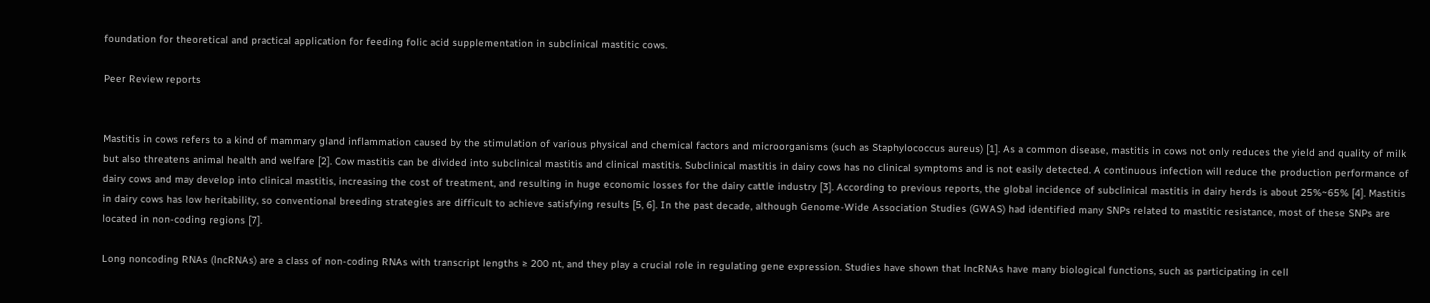foundation for theoretical and practical application for feeding folic acid supplementation in subclinical mastitic cows.

Peer Review reports


Mastitis in cows refers to a kind of mammary gland inflammation caused by the stimulation of various physical and chemical factors and microorganisms (such as Staphylococcus aureus) [1]. As a common disease, mastitis in cows not only reduces the yield and quality of milk but also threatens animal health and welfare [2]. Cow mastitis can be divided into subclinical mastitis and clinical mastitis. Subclinical mastitis in dairy cows has no clinical symptoms and is not easily detected. A continuous infection will reduce the production performance of dairy cows and may develop into clinical mastitis, increasing the cost of treatment, and resulting in huge economic losses for the dairy cattle industry [3]. According to previous reports, the global incidence of subclinical mastitis in dairy herds is about 25%~65% [4]. Mastitis in dairy cows has low heritability, so conventional breeding strategies are difficult to achieve satisfying results [5, 6]. In the past decade, although Genome-Wide Association Studies (GWAS) had identified many SNPs related to mastitic resistance, most of these SNPs are located in non-coding regions [7].

Long noncoding RNAs (lncRNAs) are a class of non-coding RNAs with transcript lengths ≥ 200 nt, and they play a crucial role in regulating gene expression. Studies have shown that lncRNAs have many biological functions, such as participating in cell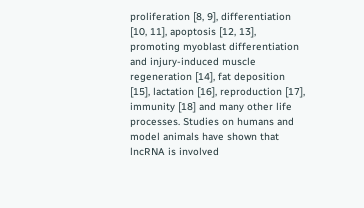proliferation [8, 9], differentiation [10, 11], apoptosis [12, 13], promoting myoblast differentiation and injury-induced muscle regeneration [14], fat deposition [15], lactation [16], reproduction [17], immunity [18] and many other life processes. Studies on humans and model animals have shown that lncRNA is involved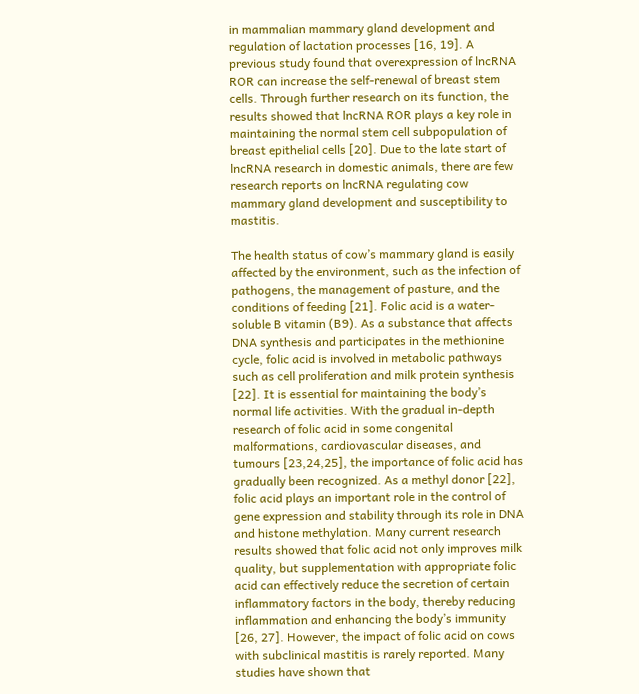in mammalian mammary gland development and regulation of lactation processes [16, 19]. A previous study found that overexpression of lncRNA ROR can increase the self-renewal of breast stem cells. Through further research on its function, the results showed that lncRNA ROR plays a key role in maintaining the normal stem cell subpopulation of breast epithelial cells [20]. Due to the late start of lncRNA research in domestic animals, there are few research reports on lncRNA regulating cow mammary gland development and susceptibility to mastitis.

The health status of cow’s mammary gland is easily affected by the environment, such as the infection of pathogens, the management of pasture, and the conditions of feeding [21]. Folic acid is a water-soluble B vitamin (B9). As a substance that affects DNA synthesis and participates in the methionine cycle, folic acid is involved in metabolic pathways such as cell proliferation and milk protein synthesis [22]. It is essential for maintaining the body’s normal life activities. With the gradual in-depth research of folic acid in some congenital malformations, cardiovascular diseases, and tumours [23,24,25], the importance of folic acid has gradually been recognized. As a methyl donor [22], folic acid plays an important role in the control of gene expression and stability through its role in DNA and histone methylation. Many current research results showed that folic acid not only improves milk quality, but supplementation with appropriate folic acid can effectively reduce the secretion of certain inflammatory factors in the body, thereby reducing inflammation and enhancing the body’s immunity [26, 27]. However, the impact of folic acid on cows with subclinical mastitis is rarely reported. Many studies have shown that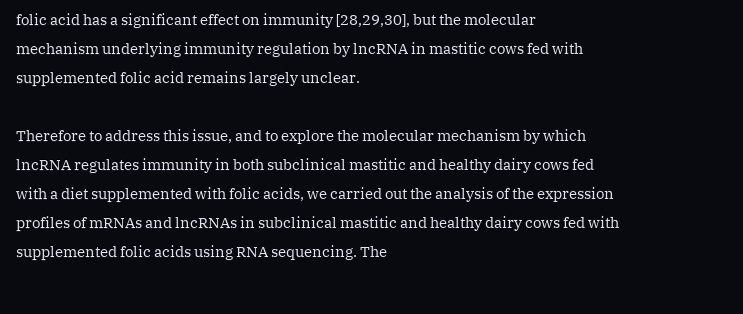folic acid has a significant effect on immunity [28,29,30], but the molecular mechanism underlying immunity regulation by lncRNA in mastitic cows fed with supplemented folic acid remains largely unclear.

Therefore to address this issue, and to explore the molecular mechanism by which lncRNA regulates immunity in both subclinical mastitic and healthy dairy cows fed with a diet supplemented with folic acids, we carried out the analysis of the expression profiles of mRNAs and lncRNAs in subclinical mastitic and healthy dairy cows fed with supplemented folic acids using RNA sequencing. The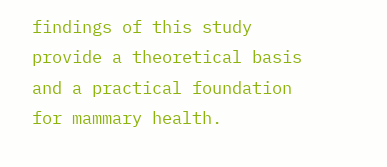findings of this study provide a theoretical basis and a practical foundation for mammary health.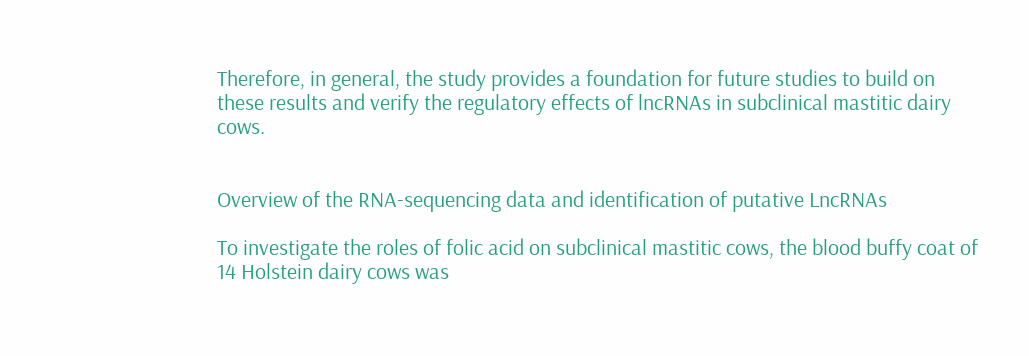Therefore, in general, the study provides a foundation for future studies to build on these results and verify the regulatory effects of lncRNAs in subclinical mastitic dairy cows.


Overview of the RNA-sequencing data and identification of putative LncRNAs

To investigate the roles of folic acid on subclinical mastitic cows, the blood buffy coat of 14 Holstein dairy cows was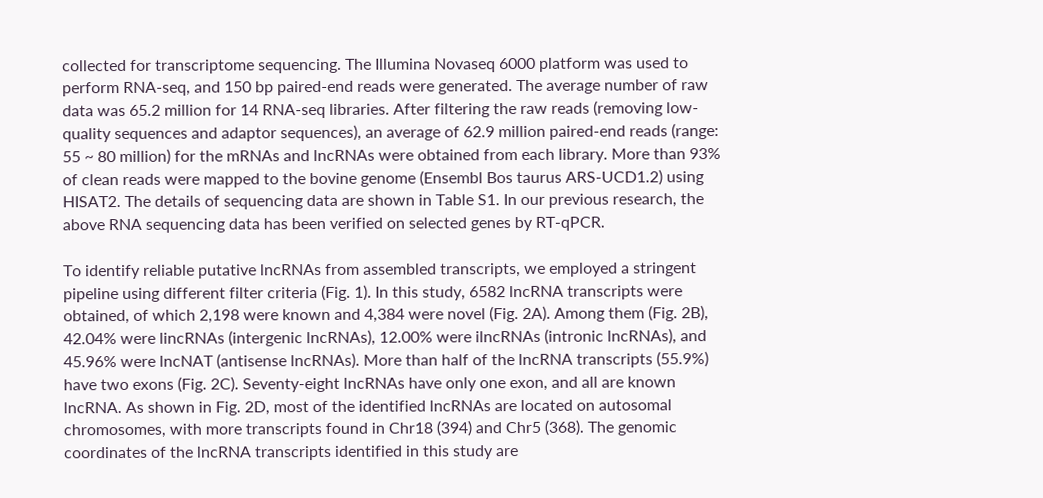collected for transcriptome sequencing. The Illumina Novaseq 6000 platform was used to perform RNA-seq, and 150 bp paired-end reads were generated. The average number of raw data was 65.2 million for 14 RNA-seq libraries. After filtering the raw reads (removing low-quality sequences and adaptor sequences), an average of 62.9 million paired-end reads (range: 55 ~ 80 million) for the mRNAs and lncRNAs were obtained from each library. More than 93% of clean reads were mapped to the bovine genome (Ensembl Bos taurus ARS-UCD1.2) using HISAT2. The details of sequencing data are shown in Table S1. In our previous research, the above RNA sequencing data has been verified on selected genes by RT-qPCR.

To identify reliable putative lncRNAs from assembled transcripts, we employed a stringent pipeline using different filter criteria (Fig. 1). In this study, 6582 lncRNA transcripts were obtained, of which 2,198 were known and 4,384 were novel (Fig. 2A). Among them (Fig. 2B), 42.04% were lincRNAs (intergenic lncRNAs), 12.00% were ilncRNAs (intronic lncRNAs), and 45.96% were lncNAT (antisense lncRNAs). More than half of the lncRNA transcripts (55.9%) have two exons (Fig. 2C). Seventy-eight lncRNAs have only one exon, and all are known lncRNA. As shown in Fig. 2D, most of the identified lncRNAs are located on autosomal chromosomes, with more transcripts found in Chr18 (394) and Chr5 (368). The genomic coordinates of the lncRNA transcripts identified in this study are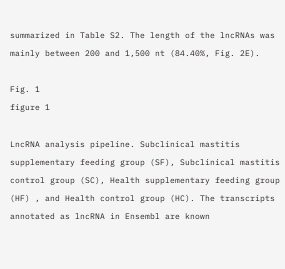summarized in Table S2. The length of the lncRNAs was mainly between 200 and 1,500 nt (84.40%, Fig. 2E).

Fig. 1
figure 1

LncRNA analysis pipeline. Subclinical mastitis supplementary feeding group (SF), Subclinical mastitis control group (SC), Health supplementary feeding group (HF) , and Health control group (HC). The transcripts annotated as lncRNA in Ensembl are known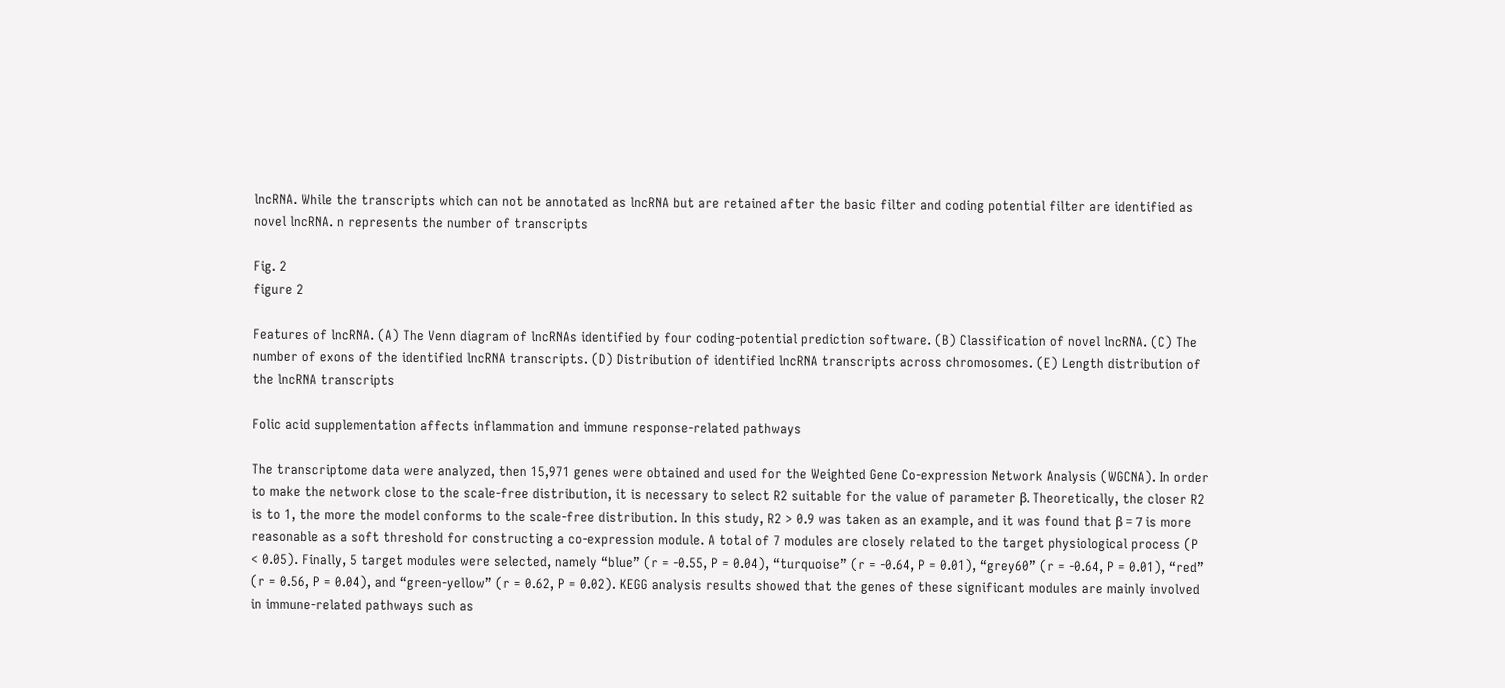lncRNA. While the transcripts which can not be annotated as lncRNA but are retained after the basic filter and coding potential filter are identified as novel lncRNA. n represents the number of transcripts

Fig. 2
figure 2

Features of lncRNA. (A) The Venn diagram of lncRNAs identified by four coding-potential prediction software. (B) Classification of novel lncRNA. (C) The number of exons of the identified lncRNA transcripts. (D) Distribution of identified lncRNA transcripts across chromosomes. (E) Length distribution of the lncRNA transcripts

Folic acid supplementation affects inflammation and immune response-related pathways

The transcriptome data were analyzed, then 15,971 genes were obtained and used for the Weighted Gene Co-expression Network Analysis (WGCNA). In order to make the network close to the scale-free distribution, it is necessary to select R2 suitable for the value of parameter β. Theoretically, the closer R2 is to 1, the more the model conforms to the scale-free distribution. In this study, R2 > 0.9 was taken as an example, and it was found that β = 7 is more reasonable as a soft threshold for constructing a co-expression module. A total of 7 modules are closely related to the target physiological process (P < 0.05). Finally, 5 target modules were selected, namely “blue” (r = -0.55, P = 0.04), “turquoise” (r = -0.64, P = 0.01), “grey60” (r = -0.64, P = 0.01), “red” (r = 0.56, P = 0.04), and “green-yellow” (r = 0.62, P = 0.02). KEGG analysis results showed that the genes of these significant modules are mainly involved in immune-related pathways such as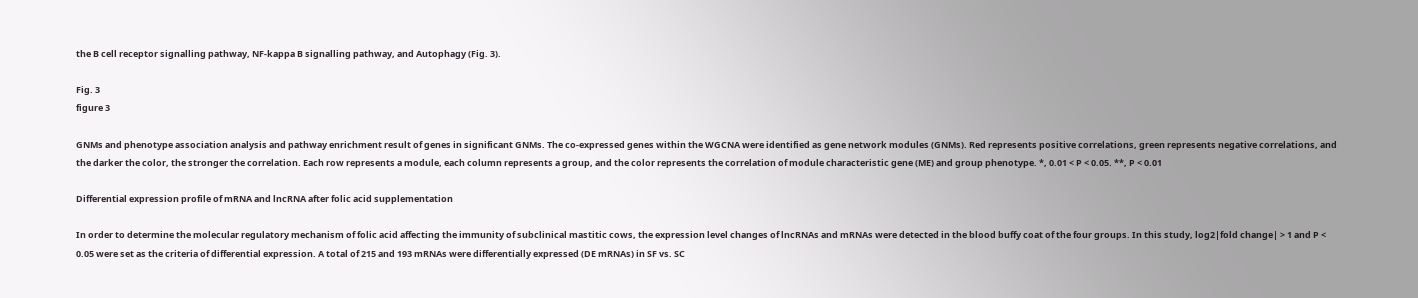the B cell receptor signalling pathway, NF-kappa B signalling pathway, and Autophagy (Fig. 3).

Fig. 3
figure 3

GNMs and phenotype association analysis and pathway enrichment result of genes in significant GNMs. The co-expressed genes within the WGCNA were identified as gene network modules (GNMs). Red represents positive correlations, green represents negative correlations, and the darker the color, the stronger the correlation. Each row represents a module, each column represents a group, and the color represents the correlation of module characteristic gene (ME) and group phenotype. *, 0.01 < P < 0.05. **, P < 0.01

Differential expression profile of mRNA and lncRNA after folic acid supplementation

In order to determine the molecular regulatory mechanism of folic acid affecting the immunity of subclinical mastitic cows, the expression level changes of lncRNAs and mRNAs were detected in the blood buffy coat of the four groups. In this study, log2|fold change| > 1 and P < 0.05 were set as the criteria of differential expression. A total of 215 and 193 mRNAs were differentially expressed (DE mRNAs) in SF vs. SC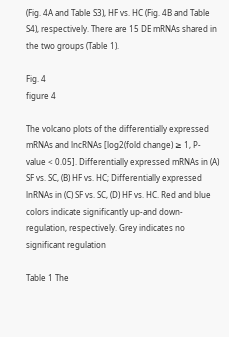(Fig. 4A and Table S3), HF vs. HC (Fig. 4B and Table S4), respectively. There are 15 DE mRNAs shared in the two groups (Table 1).

Fig. 4
figure 4

The volcano plots of the differentially expressed mRNAs and lncRNAs [log2(fold change) ≥ 1, P-value < 0.05]. Differentially expressed mRNAs in (A) SF vs. SC, (B) HF vs. HC; Differentially expressed lnRNAs in (C) SF vs. SC, (D) HF vs. HC. Red and blue colors indicate significantly up-and down-regulation, respectively. Grey indicates no significant regulation

Table 1 The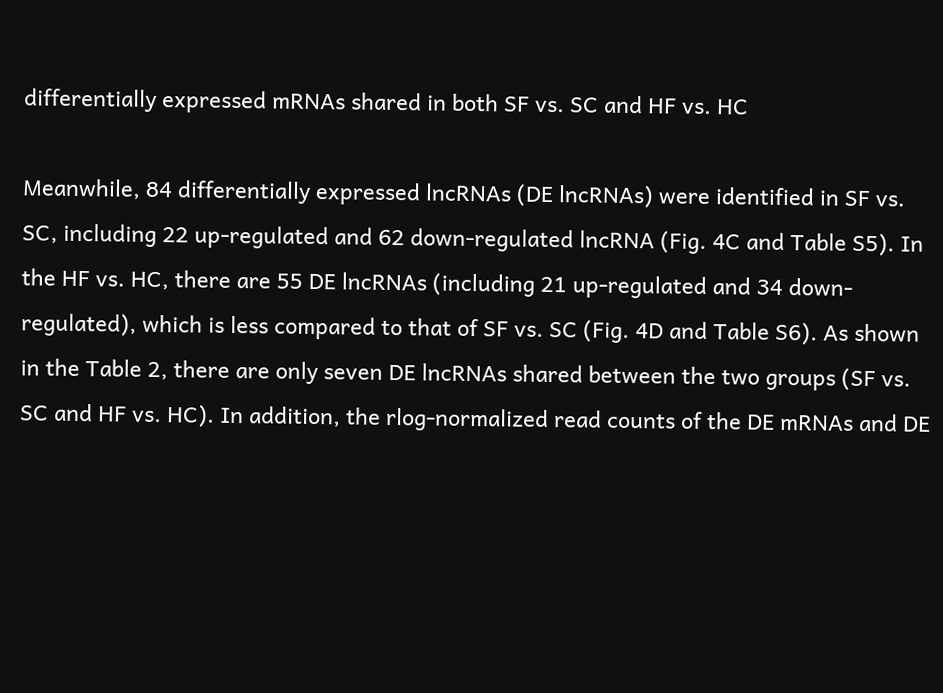differentially expressed mRNAs shared in both SF vs. SC and HF vs. HC

Meanwhile, 84 differentially expressed lncRNAs (DE lncRNAs) were identified in SF vs. SC, including 22 up-regulated and 62 down-regulated lncRNA (Fig. 4C and Table S5). In the HF vs. HC, there are 55 DE lncRNAs (including 21 up-regulated and 34 down-regulated), which is less compared to that of SF vs. SC (Fig. 4D and Table S6). As shown in the Table 2, there are only seven DE lncRNAs shared between the two groups (SF vs. SC and HF vs. HC). In addition, the rlog-normalized read counts of the DE mRNAs and DE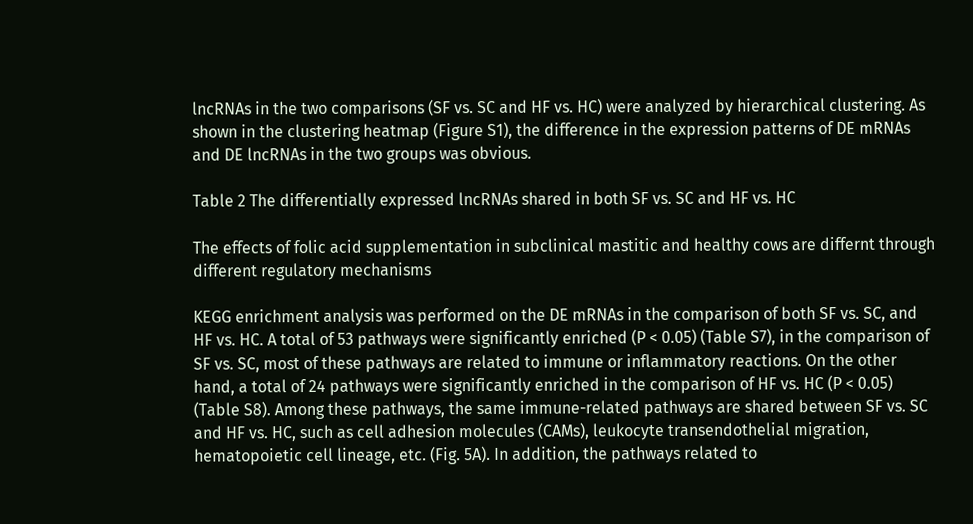lncRNAs in the two comparisons (SF vs. SC and HF vs. HC) were analyzed by hierarchical clustering. As shown in the clustering heatmap (Figure S1), the difference in the expression patterns of DE mRNAs and DE lncRNAs in the two groups was obvious.

Table 2 The differentially expressed lncRNAs shared in both SF vs. SC and HF vs. HC

The effects of folic acid supplementation in subclinical mastitic and healthy cows are differnt through different regulatory mechanisms

KEGG enrichment analysis was performed on the DE mRNAs in the comparison of both SF vs. SC, and HF vs. HC. A total of 53 pathways were significantly enriched (P < 0.05) (Table S7), in the comparison of SF vs. SC, most of these pathways are related to immune or inflammatory reactions. On the other hand, a total of 24 pathways were significantly enriched in the comparison of HF vs. HC (P < 0.05) (Table S8). Among these pathways, the same immune-related pathways are shared between SF vs. SC and HF vs. HC, such as cell adhesion molecules (CAMs), leukocyte transendothelial migration, hematopoietic cell lineage, etc. (Fig. 5A). In addition, the pathways related to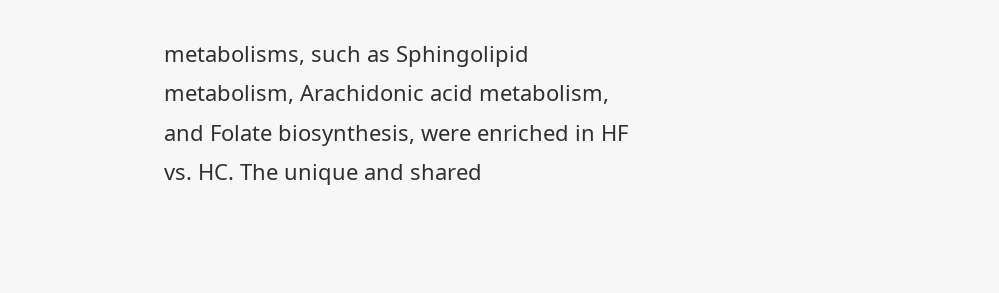metabolisms, such as Sphingolipid metabolism, Arachidonic acid metabolism, and Folate biosynthesis, were enriched in HF vs. HC. The unique and shared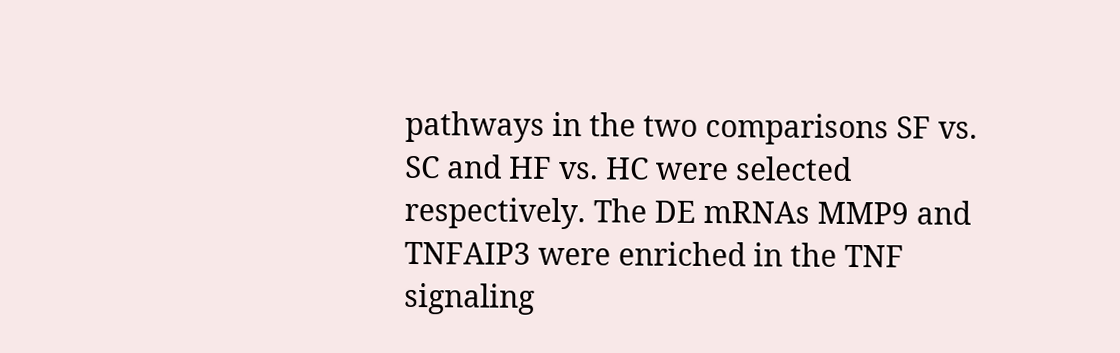pathways in the two comparisons SF vs. SC and HF vs. HC were selected respectively. The DE mRNAs MMP9 and TNFAIP3 were enriched in the TNF signaling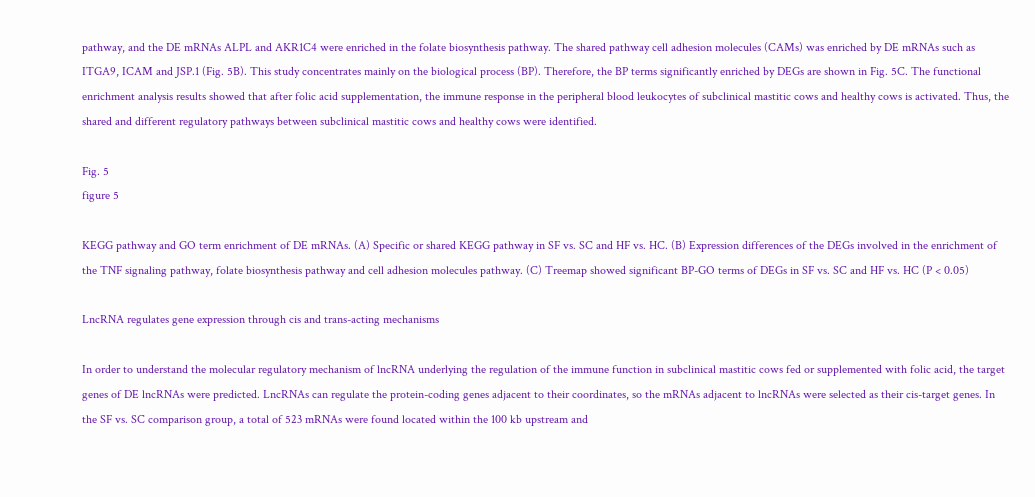pathway, and the DE mRNAs ALPL and AKR1C4 were enriched in the folate biosynthesis pathway. The shared pathway cell adhesion molecules (CAMs) was enriched by DE mRNAs such as ITGA9, ICAM and JSP.1 (Fig. 5B). This study concentrates mainly on the biological process (BP). Therefore, the BP terms significantly enriched by DEGs are shown in Fig. 5C. The functional enrichment analysis results showed that after folic acid supplementation, the immune response in the peripheral blood leukocytes of subclinical mastitic cows and healthy cows is activated. Thus, the shared and different regulatory pathways between subclinical mastitic cows and healthy cows were identified.

Fig. 5
figure 5

KEGG pathway and GO term enrichment of DE mRNAs. (A) Specific or shared KEGG pathway in SF vs. SC and HF vs. HC. (B) Expression differences of the DEGs involved in the enrichment of the TNF signaling pathway, folate biosynthesis pathway and cell adhesion molecules pathway. (C) Treemap showed significant BP-GO terms of DEGs in SF vs. SC and HF vs. HC (P < 0.05)

LncRNA regulates gene expression through cis and trans-acting mechanisms

In order to understand the molecular regulatory mechanism of lncRNA underlying the regulation of the immune function in subclinical mastitic cows fed or supplemented with folic acid, the target genes of DE lncRNAs were predicted. LncRNAs can regulate the protein-coding genes adjacent to their coordinates, so the mRNAs adjacent to lncRNAs were selected as their cis-target genes. In the SF vs. SC comparison group, a total of 523 mRNAs were found located within the 100 kb upstream and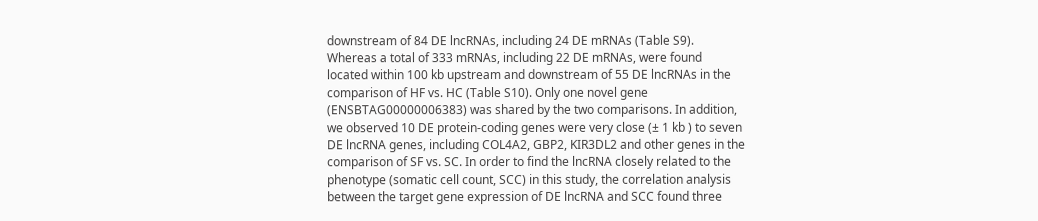downstream of 84 DE lncRNAs, including 24 DE mRNAs (Table S9). Whereas a total of 333 mRNAs, including 22 DE mRNAs, were found located within 100 kb upstream and downstream of 55 DE lncRNAs in the comparison of HF vs. HC (Table S10). Only one novel gene (ENSBTAG00000006383) was shared by the two comparisons. In addition, we observed 10 DE protein-coding genes were very close (± 1 kb ) to seven DE lncRNA genes, including COL4A2, GBP2, KIR3DL2 and other genes in the comparison of SF vs. SC. In order to find the lncRNA closely related to the phenotype (somatic cell count, SCC) in this study, the correlation analysis between the target gene expression of DE lncRNA and SCC found three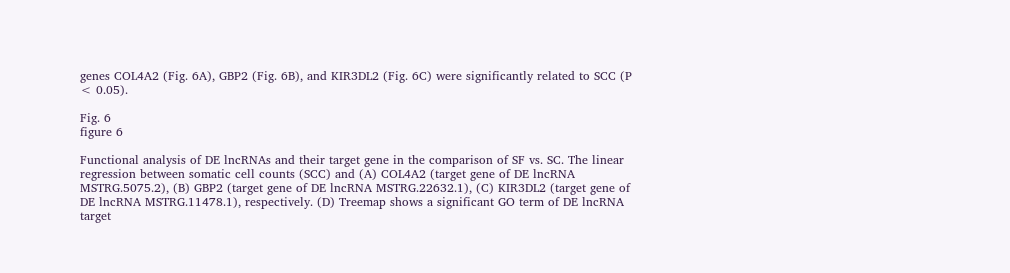genes COL4A2 (Fig. 6A), GBP2 (Fig. 6B), and KIR3DL2 (Fig. 6C) were significantly related to SCC (P < 0.05).

Fig. 6
figure 6

Functional analysis of DE lncRNAs and their target gene in the comparison of SF vs. SC. The linear regression between somatic cell counts (SCC) and (A) COL4A2 (target gene of DE lncRNA MSTRG.5075.2), (B) GBP2 (target gene of DE lncRNA MSTRG.22632.1), (C) KIR3DL2 (target gene of DE lncRNA MSTRG.11478.1), respectively. (D) Treemap shows a significant GO term of DE lncRNA target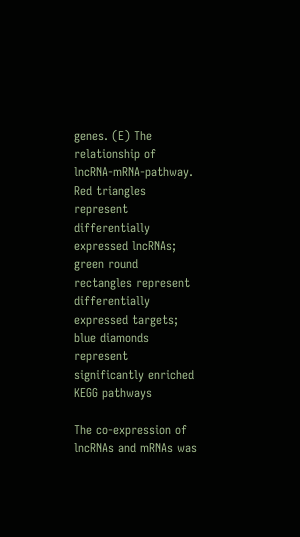genes. (E) The relationship of lncRNA-mRNA-pathway. Red triangles represent differentially expressed lncRNAs; green round rectangles represent differentially expressed targets; blue diamonds represent significantly enriched KEGG pathways

The co-expression of lncRNAs and mRNAs was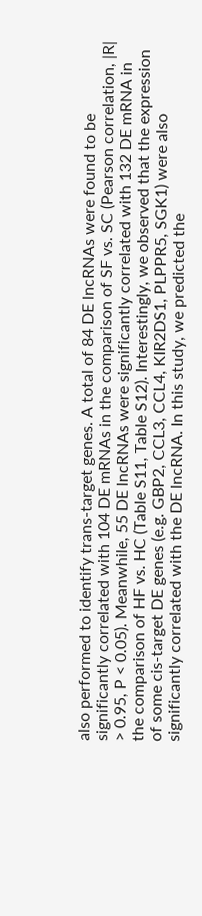also performed to identify trans-target genes. A total of 84 DE lncRNAs were found to be significantly correlated with 104 DE mRNAs in the comparison of SF vs. SC (Pearson correlation, |R| > 0.95, P < 0.05). Meanwhile, 55 DE lncRNAs were significantly correlated with 132 DE mRNA in the comparison of HF vs. HC (Table S11, Table S12). Interestingly, we observed that the expression of some cis-target DE genes (e.g. GBP2, CCL3, CCL4, KIR2DS1, PLPPR5, SGK1) were also significantly correlated with the DE lncRNA. In this study, we predicted the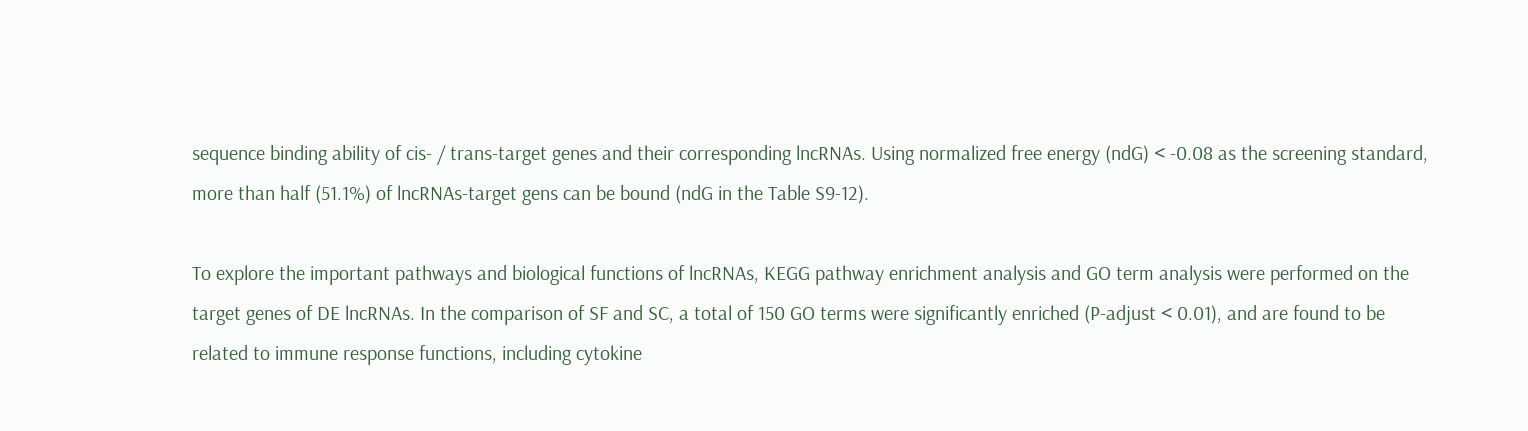sequence binding ability of cis- / trans-target genes and their corresponding lncRNAs. Using normalized free energy (ndG) < -0.08 as the screening standard, more than half (51.1%) of lncRNAs-target gens can be bound (ndG in the Table S9-12).

To explore the important pathways and biological functions of lncRNAs, KEGG pathway enrichment analysis and GO term analysis were performed on the target genes of DE lncRNAs. In the comparison of SF and SC, a total of 150 GO terms were significantly enriched (P-adjust < 0.01), and are found to be related to immune response functions, including cytokine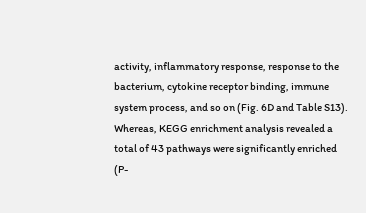activity, inflammatory response, response to the bacterium, cytokine receptor binding, immune system process, and so on (Fig. 6D and Table S13). Whereas, KEGG enrichment analysis revealed a total of 43 pathways were significantly enriched (P-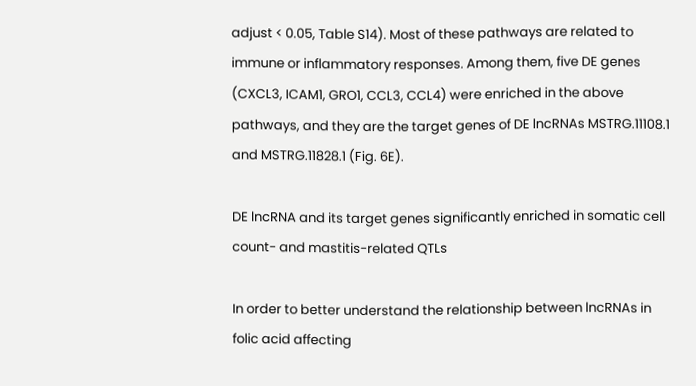adjust < 0.05, Table S14). Most of these pathways are related to immune or inflammatory responses. Among them, five DE genes (CXCL3, ICAM1, GRO1, CCL3, CCL4) were enriched in the above pathways, and they are the target genes of DE lncRNAs MSTRG.11108.1 and MSTRG.11828.1 (Fig. 6E).

DE lncRNA and its target genes significantly enriched in somatic cell count- and mastitis-related QTLs

In order to better understand the relationship between lncRNAs in folic acid affecting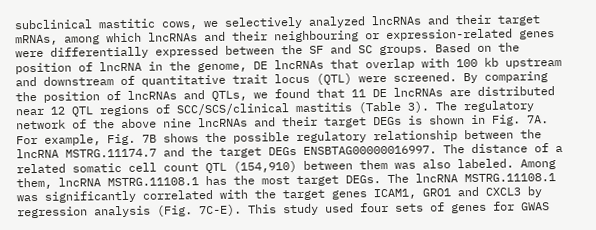subclinical mastitic cows, we selectively analyzed lncRNAs and their target mRNAs, among which lncRNAs and their neighbouring or expression-related genes were differentially expressed between the SF and SC groups. Based on the position of lncRNA in the genome, DE lncRNAs that overlap with 100 kb upstream and downstream of quantitative trait locus (QTL) were screened. By comparing the position of lncRNAs and QTLs, we found that 11 DE lncRNAs are distributed near 12 QTL regions of SCC/SCS/clinical mastitis (Table 3). The regulatory network of the above nine lncRNAs and their target DEGs is shown in Fig. 7A. For example, Fig. 7B shows the possible regulatory relationship between the lncRNA MSTRG.11174.7 and the target DEGs ENSBTAG00000016997. The distance of a related somatic cell count QTL (154,910) between them was also labeled. Among them, lncRNA MSTRG.11108.1 has the most target DEGs. The lncRNA MSTRG.11108.1 was significantly correlated with the target genes ICAM1, GRO1 and CXCL3 by regression analysis (Fig. 7C-E). This study used four sets of genes for GWAS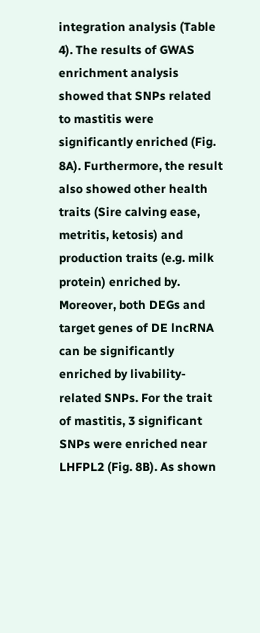integration analysis (Table 4). The results of GWAS enrichment analysis showed that SNPs related to mastitis were significantly enriched (Fig. 8A). Furthermore, the result also showed other health traits (Sire calving ease, metritis, ketosis) and production traits (e.g. milk protein) enriched by. Moreover, both DEGs and target genes of DE lncRNA can be significantly enriched by livability-related SNPs. For the trait of mastitis, 3 significant SNPs were enriched near LHFPL2 (Fig. 8B). As shown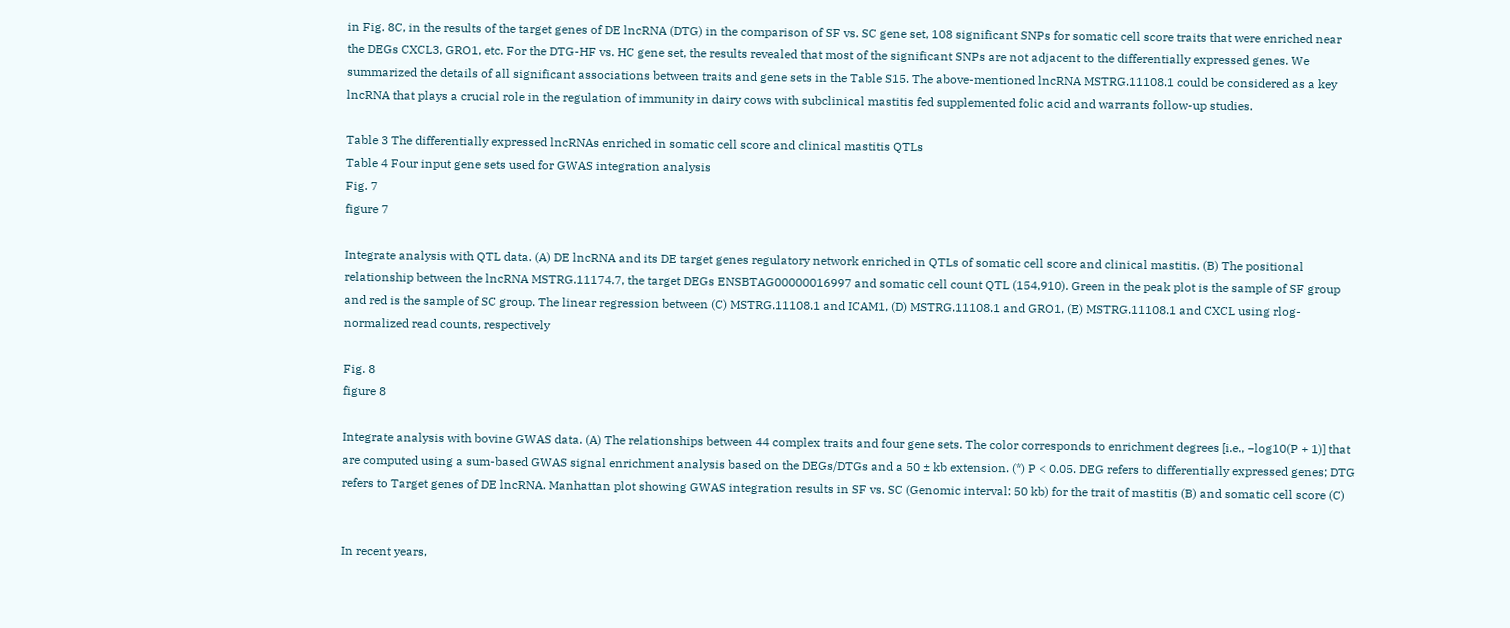in Fig. 8C, in the results of the target genes of DE lncRNA (DTG) in the comparison of SF vs. SC gene set, 108 significant SNPs for somatic cell score traits that were enriched near the DEGs CXCL3, GRO1, etc. For the DTG-HF vs. HC gene set, the results revealed that most of the significant SNPs are not adjacent to the differentially expressed genes. We summarized the details of all significant associations between traits and gene sets in the Table S15. The above-mentioned lncRNA MSTRG.11108.1 could be considered as a key lncRNA that plays a crucial role in the regulation of immunity in dairy cows with subclinical mastitis fed supplemented folic acid and warrants follow-up studies.

Table 3 The differentially expressed lncRNAs enriched in somatic cell score and clinical mastitis QTLs
Table 4 Four input gene sets used for GWAS integration analysis
Fig. 7
figure 7

Integrate analysis with QTL data. (A) DE lncRNA and its DE target genes regulatory network enriched in QTLs of somatic cell score and clinical mastitis. (B) The positional relationship between the lncRNA MSTRG.11174.7, the target DEGs ENSBTAG00000016997 and somatic cell count QTL (154,910). Green in the peak plot is the sample of SF group and red is the sample of SC group. The linear regression between (C) MSTRG.11108.1 and ICAM1, (D) MSTRG.11108.1 and GRO1, (E) MSTRG.11108.1 and CXCL using rlog-normalized read counts, respectively

Fig. 8
figure 8

Integrate analysis with bovine GWAS data. (A) The relationships between 44 complex traits and four gene sets. The color corresponds to enrichment degrees [i.e., −log10(P + 1)] that are computed using a sum-based GWAS signal enrichment analysis based on the DEGs/DTGs and a 50 ± kb extension. (*) P < 0.05. DEG refers to differentially expressed genes; DTG refers to Target genes of DE lncRNA. Manhattan plot showing GWAS integration results in SF vs. SC (Genomic interval: 50 kb) for the trait of mastitis (B) and somatic cell score (C)


In recent years,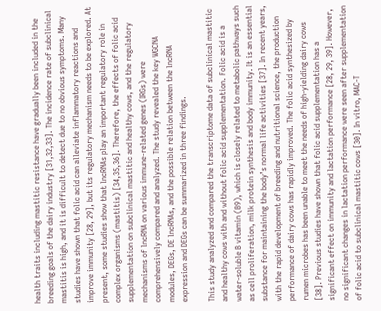health traits including mastitic resistance have gradually been included in the breeding goals of the dairy industry [31,32,33]. The incidence rate of subclinical mastitis is high, and it is difficult to detect due to no obvious symptoms. Many studies have shown that folic acid can alleviate inflammatory reactions and improve immunity [28, 29], but its regulatory mechanism needs to be explored. At present, some studies show that lncRNAs play an important regulatory role in complex organisms (mastitis) [34,35,36]. Therefore, the effects of folic acid supplementation on subclinical mastitic and healthy cows, and the regulatory mechanisms of lncRNA on various immune-related genes (IRGs) were comprehensively compared and analyzed. The study revealed the key WGCNA modules, DEGs, DE lncRNAs, and the possible relation between the lncRNA expression and DEGs can be summarized in three findings.

This study analyzed and compared the transcriptome data of subclinical mastitic and healthy cows with and without folic acid supplementation. Folic acid is a water-soluble B vitamin (B9), which is closely related to metabolic pathways such as cell proliferation, milk protein synthesis and body immunity. It is an essential substance for maintaining the body’s normal life activities [37]. In recent years, with the rapid development of breeding and nutritional science, the production performance of dairy cows has rapidly improved. The folic acid synthesized by rumen microbes has been unable to meet the needs of high-yielding dairy cows [38]. Previous studies have shown that folic acid supplementation has a significant effect on immunity and lactation performance [28, 29, 39]. However, no significant changes in lactation performance were seen after supplementation of folic acid to subclinical mastitic cows [30]. In vitro, MAC-T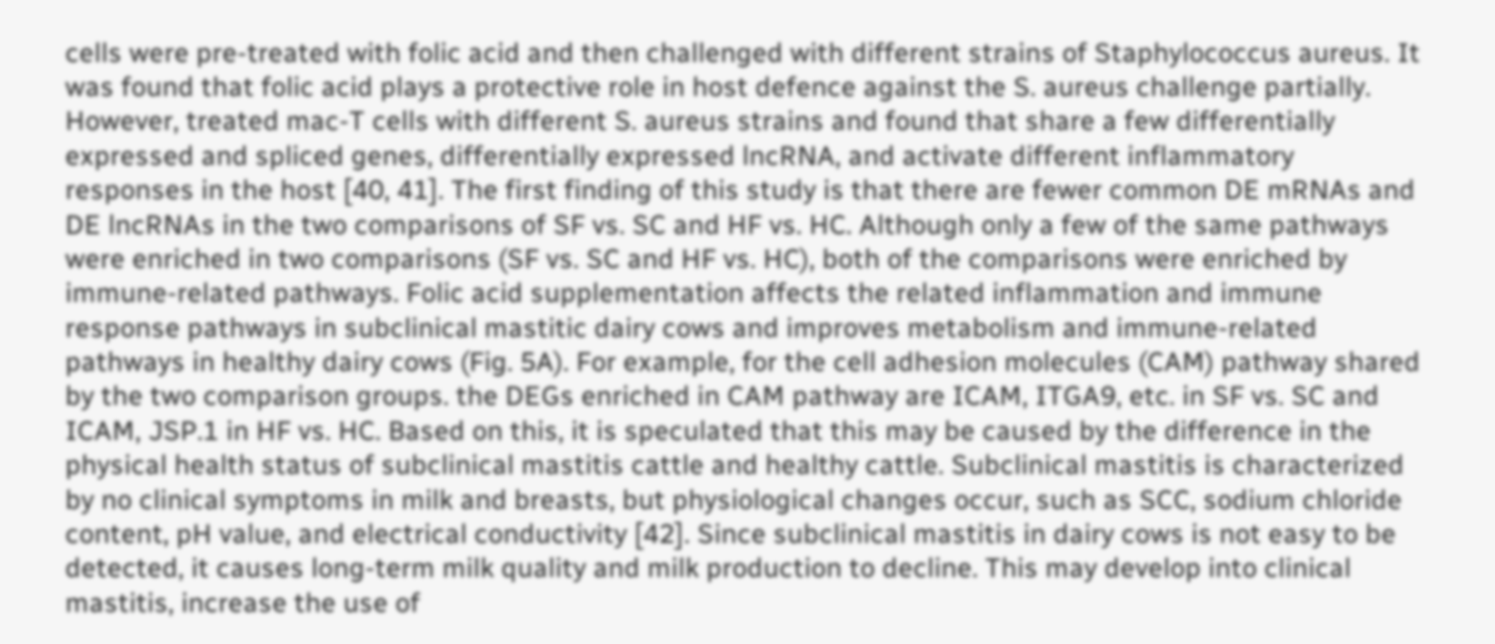cells were pre-treated with folic acid and then challenged with different strains of Staphylococcus aureus. It was found that folic acid plays a protective role in host defence against the S. aureus challenge partially. However, treated mac-T cells with different S. aureus strains and found that share a few differentially expressed and spliced genes, differentially expressed lncRNA, and activate different inflammatory responses in the host [40, 41]. The first finding of this study is that there are fewer common DE mRNAs and DE lncRNAs in the two comparisons of SF vs. SC and HF vs. HC. Although only a few of the same pathways were enriched in two comparisons (SF vs. SC and HF vs. HC), both of the comparisons were enriched by immune-related pathways. Folic acid supplementation affects the related inflammation and immune response pathways in subclinical mastitic dairy cows and improves metabolism and immune-related pathways in healthy dairy cows (Fig. 5A). For example, for the cell adhesion molecules (CAM) pathway shared by the two comparison groups. the DEGs enriched in CAM pathway are ICAM, ITGA9, etc. in SF vs. SC and ICAM, JSP.1 in HF vs. HC. Based on this, it is speculated that this may be caused by the difference in the physical health status of subclinical mastitis cattle and healthy cattle. Subclinical mastitis is characterized by no clinical symptoms in milk and breasts, but physiological changes occur, such as SCC, sodium chloride content, pH value, and electrical conductivity [42]. Since subclinical mastitis in dairy cows is not easy to be detected, it causes long-term milk quality and milk production to decline. This may develop into clinical mastitis, increase the use of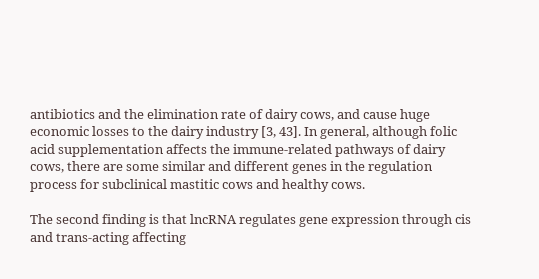antibiotics and the elimination rate of dairy cows, and cause huge economic losses to the dairy industry [3, 43]. In general, although folic acid supplementation affects the immune-related pathways of dairy cows, there are some similar and different genes in the regulation process for subclinical mastitic cows and healthy cows.

The second finding is that lncRNA regulates gene expression through cis and trans-acting affecting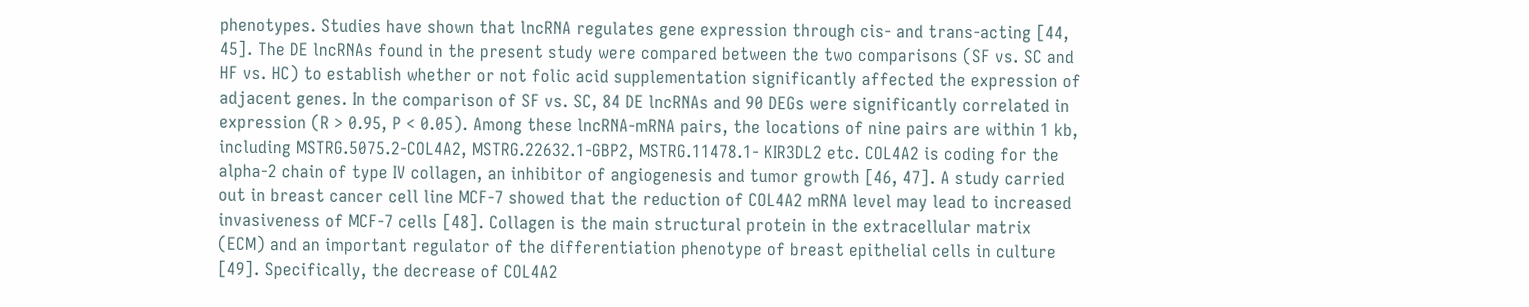phenotypes. Studies have shown that lncRNA regulates gene expression through cis- and trans-acting [44, 45]. The DE lncRNAs found in the present study were compared between the two comparisons (SF vs. SC and HF vs. HC) to establish whether or not folic acid supplementation significantly affected the expression of adjacent genes. In the comparison of SF vs. SC, 84 DE lncRNAs and 90 DEGs were significantly correlated in expression (R > 0.95, P < 0.05). Among these lncRNA-mRNA pairs, the locations of nine pairs are within 1 kb, including MSTRG.5075.2-COL4A2, MSTRG.22632.1-GBP2, MSTRG.11478.1- KIR3DL2 etc. COL4A2 is coding for the alpha-2 chain of type IV collagen, an inhibitor of angiogenesis and tumor growth [46, 47]. A study carried out in breast cancer cell line MCF-7 showed that the reduction of COL4A2 mRNA level may lead to increased invasiveness of MCF-7 cells [48]. Collagen is the main structural protein in the extracellular matrix (ECM) and an important regulator of the differentiation phenotype of breast epithelial cells in culture [49]. Specifically, the decrease of COL4A2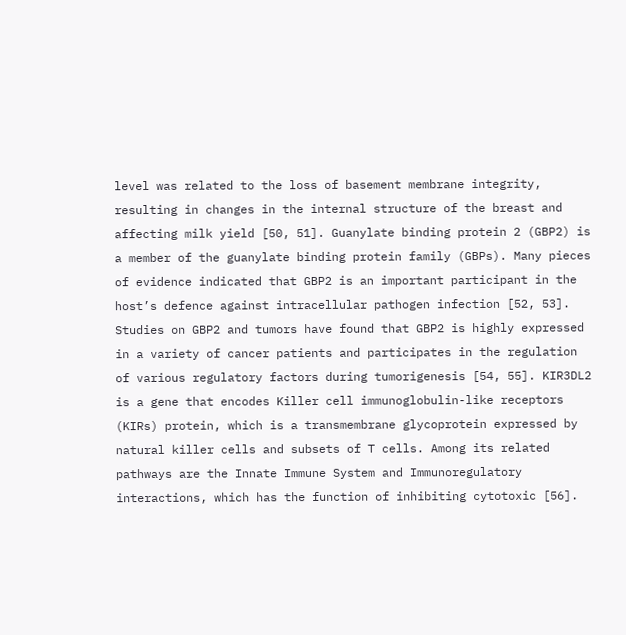level was related to the loss of basement membrane integrity, resulting in changes in the internal structure of the breast and affecting milk yield [50, 51]. Guanylate binding protein 2 (GBP2) is a member of the guanylate binding protein family (GBPs). Many pieces of evidence indicated that GBP2 is an important participant in the host’s defence against intracellular pathogen infection [52, 53]. Studies on GBP2 and tumors have found that GBP2 is highly expressed in a variety of cancer patients and participates in the regulation of various regulatory factors during tumorigenesis [54, 55]. KIR3DL2 is a gene that encodes Killer cell immunoglobulin-like receptors (KIRs) protein, which is a transmembrane glycoprotein expressed by natural killer cells and subsets of T cells. Among its related pathways are the Innate Immune System and Immunoregulatory interactions, which has the function of inhibiting cytotoxic [56].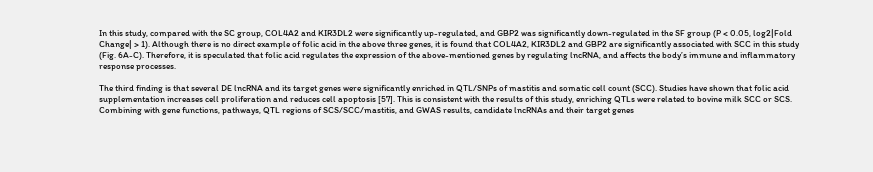In this study, compared with the SC group, COL4A2 and KIR3DL2 were significantly up-regulated, and GBP2 was significantly down-regulated in the SF group (P < 0.05, log2|Fold Change| > 1). Although there is no direct example of folic acid in the above three genes, it is found that COL4A2, KIR3DL2 and GBP2 are significantly associated with SCC in this study (Fig. 6A-C). Therefore, it is speculated that folic acid regulates the expression of the above-mentioned genes by regulating lncRNA, and affects the body’s immune and inflammatory response processes.

The third finding is that several DE lncRNA and its target genes were significantly enriched in QTL/SNPs of mastitis and somatic cell count (SCC). Studies have shown that folic acid supplementation increases cell proliferation and reduces cell apoptosis [57]. This is consistent with the results of this study, enriching QTLs were related to bovine milk SCC or SCS. Combining with gene functions, pathways, QTL regions of SCS/SCC/mastitis, and GWAS results, candidate lncRNAs and their target genes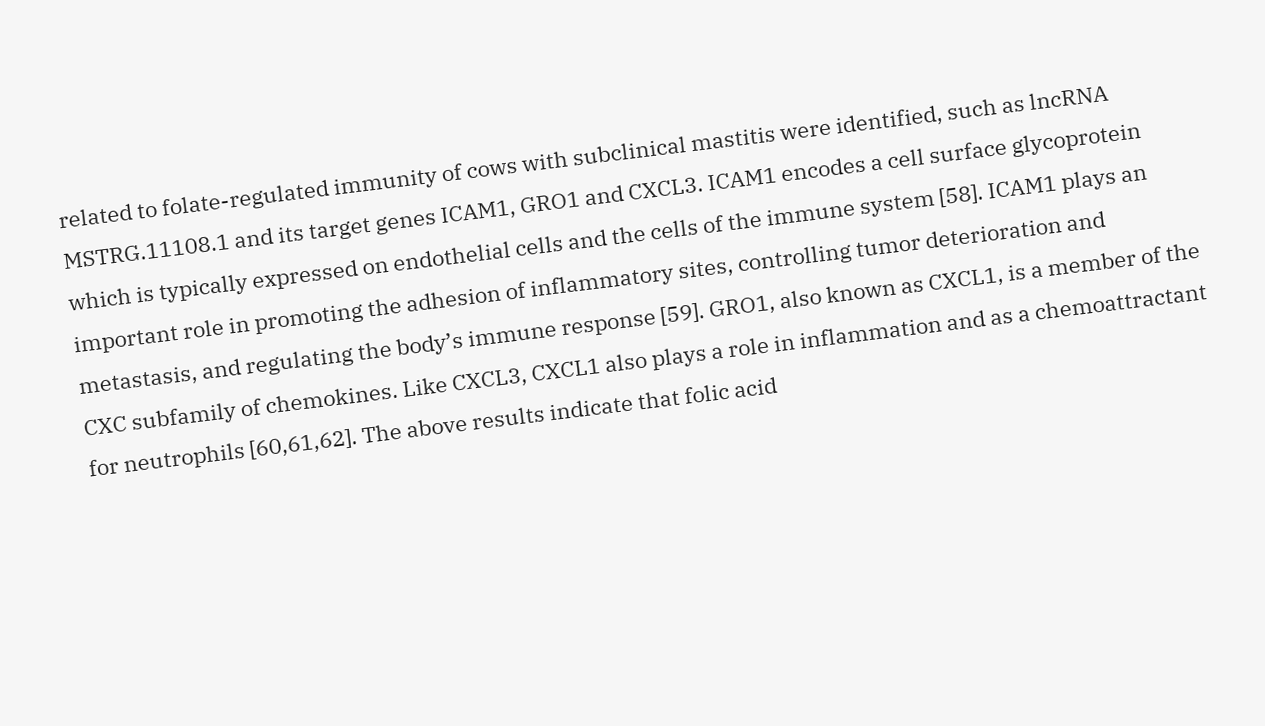related to folate-regulated immunity of cows with subclinical mastitis were identified, such as lncRNA MSTRG.11108.1 and its target genes ICAM1, GRO1 and CXCL3. ICAM1 encodes a cell surface glycoprotein which is typically expressed on endothelial cells and the cells of the immune system [58]. ICAM1 plays an important role in promoting the adhesion of inflammatory sites, controlling tumor deterioration and metastasis, and regulating the body’s immune response [59]. GRO1, also known as CXCL1, is a member of the CXC subfamily of chemokines. Like CXCL3, CXCL1 also plays a role in inflammation and as a chemoattractant for neutrophils [60,61,62]. The above results indicate that folic acid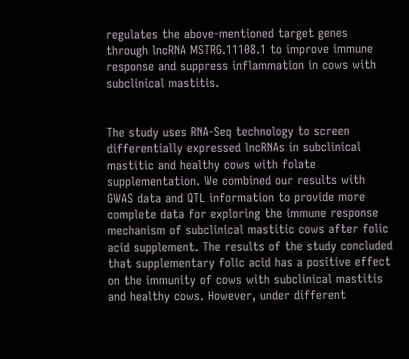regulates the above-mentioned target genes through lncRNA MSTRG.11108.1 to improve immune response and suppress inflammation in cows with subclinical mastitis.


The study uses RNA-Seq technology to screen differentially expressed lncRNAs in subclinical mastitic and healthy cows with folate supplementation. We combined our results with GWAS data and QTL information to provide more complete data for exploring the immune response mechanism of subclinical mastitic cows after folic acid supplement. The results of the study concluded that supplementary folic acid has a positive effect on the immunity of cows with subclinical mastitis and healthy cows. However, under different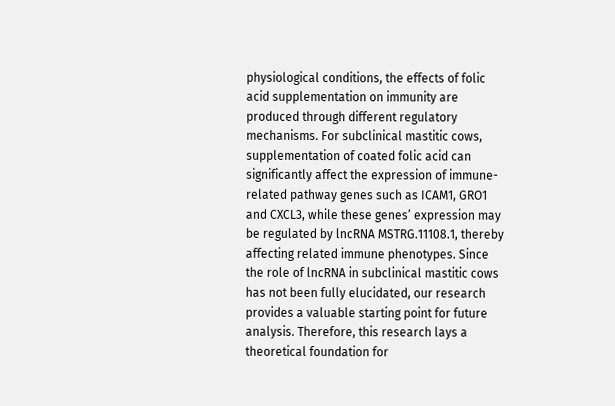physiological conditions, the effects of folic acid supplementation on immunity are produced through different regulatory mechanisms. For subclinical mastitic cows, supplementation of coated folic acid can significantly affect the expression of immune-related pathway genes such as ICAM1, GRO1 and CXCL3, while these genes’ expression may be regulated by lncRNA MSTRG.11108.1, thereby affecting related immune phenotypes. Since the role of lncRNA in subclinical mastitic cows has not been fully elucidated, our research provides a valuable starting point for future analysis. Therefore, this research lays a theoretical foundation for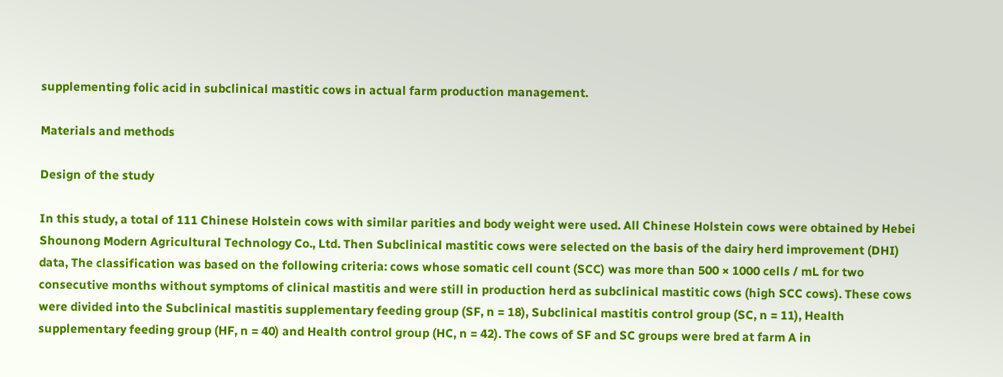supplementing folic acid in subclinical mastitic cows in actual farm production management.

Materials and methods

Design of the study

In this study, a total of 111 Chinese Holstein cows with similar parities and body weight were used. All Chinese Holstein cows were obtained by Hebei Shounong Modern Agricultural Technology Co., Ltd. Then Subclinical mastitic cows were selected on the basis of the dairy herd improvement (DHI) data, The classification was based on the following criteria: cows whose somatic cell count (SCC) was more than 500 × 1000 cells / mL for two consecutive months without symptoms of clinical mastitis and were still in production herd as subclinical mastitic cows (high SCC cows). These cows were divided into the Subclinical mastitis supplementary feeding group (SF, n = 18), Subclinical mastitis control group (SC, n = 11), Health supplementary feeding group (HF, n = 40) and Health control group (HC, n = 42). The cows of SF and SC groups were bred at farm A in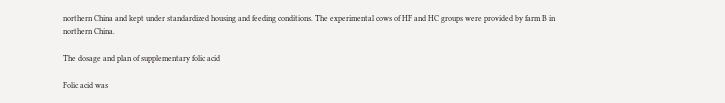northern China and kept under standardized housing and feeding conditions. The experimental cows of HF and HC groups were provided by farm B in northern China.

The dosage and plan of supplementary folic acid

Folic acid was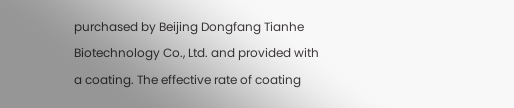purchased by Beijing Dongfang Tianhe Biotechnology Co., Ltd. and provided with a coating. The effective rate of coating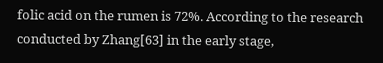folic acid on the rumen is 72%. According to the research conducted by Zhang[63] in the early stage,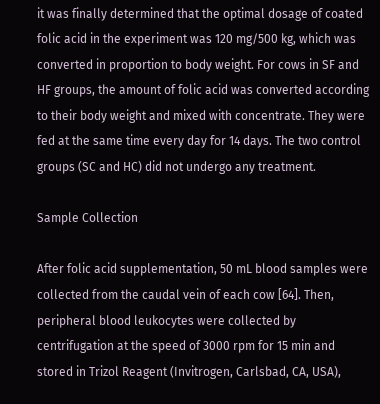it was finally determined that the optimal dosage of coated folic acid in the experiment was 120 mg/500 kg, which was converted in proportion to body weight. For cows in SF and HF groups, the amount of folic acid was converted according to their body weight and mixed with concentrate. They were fed at the same time every day for 14 days. The two control groups (SC and HC) did not undergo any treatment.

Sample Collection

After folic acid supplementation, 50 mL blood samples were collected from the caudal vein of each cow [64]. Then, peripheral blood leukocytes were collected by centrifugation at the speed of 3000 rpm for 15 min and stored in Trizol Reagent (Invitrogen, Carlsbad, CA, USA),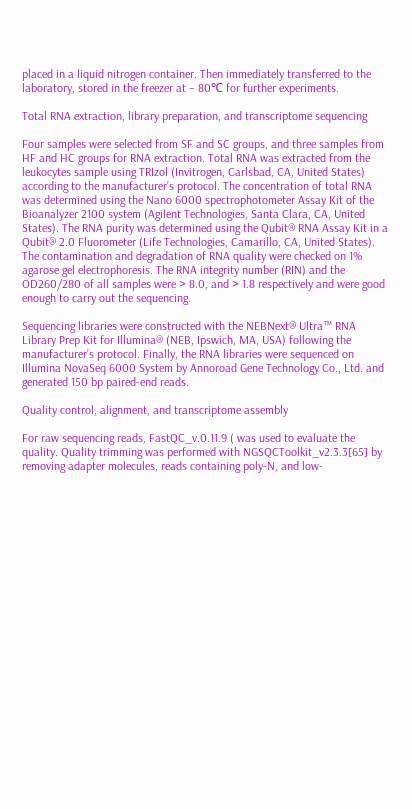placed in a liquid nitrogen container. Then immediately transferred to the laboratory, stored in the freezer at − 80℃ for further experiments.

Total RNA extraction, library preparation, and transcriptome sequencing

Four samples were selected from SF and SC groups, and three samples from HF and HC groups for RNA extraction. Total RNA was extracted from the leukocytes sample using TRIzol (Invitrogen, Carlsbad, CA, United States) according to the manufacturer’s protocol. The concentration of total RNA was determined using the Nano 6000 spectrophotometer Assay Kit of the Bioanalyzer 2100 system (Agilent Technologies, Santa Clara, CA, United States). The RNA purity was determined using the Qubit® RNA Assay Kit in a Qubit® 2.0 Fluorometer (Life Technologies, Camarillo, CA, United States). The contamination and degradation of RNA quality were checked on 1% agarose gel electrophoresis. The RNA integrity number (RIN) and the OD260/280 of all samples were > 8.0, and > 1.8 respectively and were good enough to carry out the sequencing.

Sequencing libraries were constructed with the NEBNext® Ultra™ RNA Library Prep Kit for Illumina® (NEB, Ipswich, MA, USA) following the manufacturer’s protocol. Finally, the RNA libraries were sequenced on Illumina NovaSeq 6000 System by Annoroad Gene Technology Co., Ltd. and generated 150 bp paired-end reads.

Quality control, alignment, and transcriptome assembly

For raw sequencing reads, FastQC_v.0.11.9 ( was used to evaluate the quality. Quality trimming was performed with NGSQCToolkit_v2.3.3[65] by removing adapter molecules, reads containing poly-N, and low-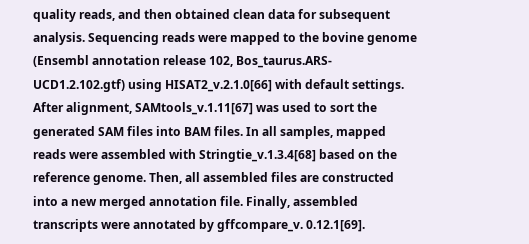quality reads, and then obtained clean data for subsequent analysis. Sequencing reads were mapped to the bovine genome (Ensembl annotation release 102, Bos_taurus.ARS-UCD1.2.102.gtf) using HISAT2_v.2.1.0[66] with default settings. After alignment, SAMtools_v.1.11[67] was used to sort the generated SAM files into BAM files. In all samples, mapped reads were assembled with Stringtie_v.1.3.4[68] based on the reference genome. Then, all assembled files are constructed into a new merged annotation file. Finally, assembled transcripts were annotated by gffcompare_v. 0.12.1[69].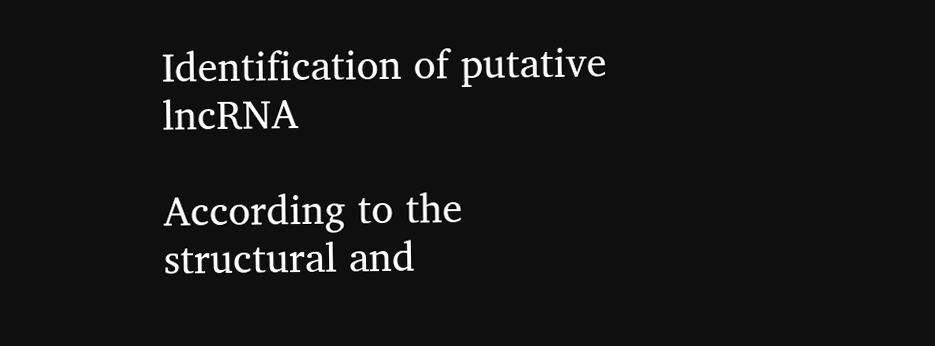Identification of putative lncRNA

According to the structural and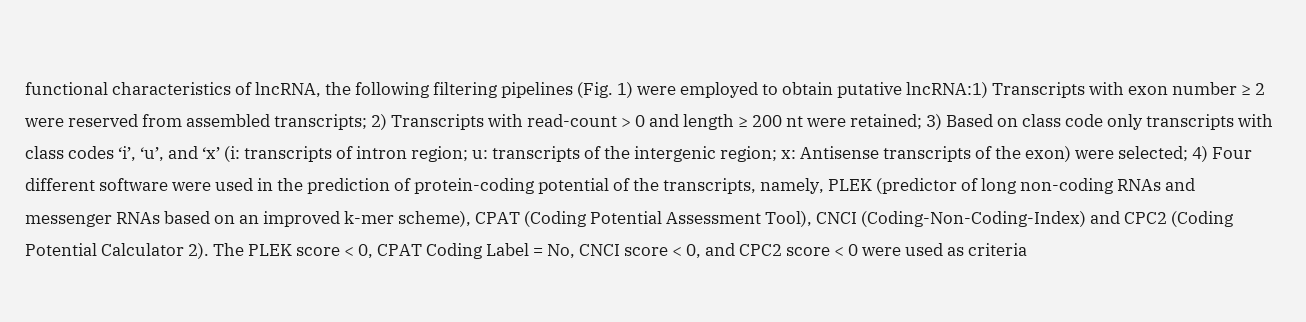functional characteristics of lncRNA, the following filtering pipelines (Fig. 1) were employed to obtain putative lncRNA:1) Transcripts with exon number ≥ 2 were reserved from assembled transcripts; 2) Transcripts with read-count > 0 and length ≥ 200 nt were retained; 3) Based on class code only transcripts with class codes ‘i’, ‘u’, and ‘x’ (i: transcripts of intron region; u: transcripts of the intergenic region; x: Antisense transcripts of the exon) were selected; 4) Four different software were used in the prediction of protein-coding potential of the transcripts, namely, PLEK (predictor of long non-coding RNAs and messenger RNAs based on an improved k-mer scheme), CPAT (Coding Potential Assessment Tool), CNCI (Coding-Non-Coding-Index) and CPC2 (Coding Potential Calculator 2). The PLEK score < 0, CPAT Coding Label = No, CNCI score < 0, and CPC2 score < 0 were used as criteria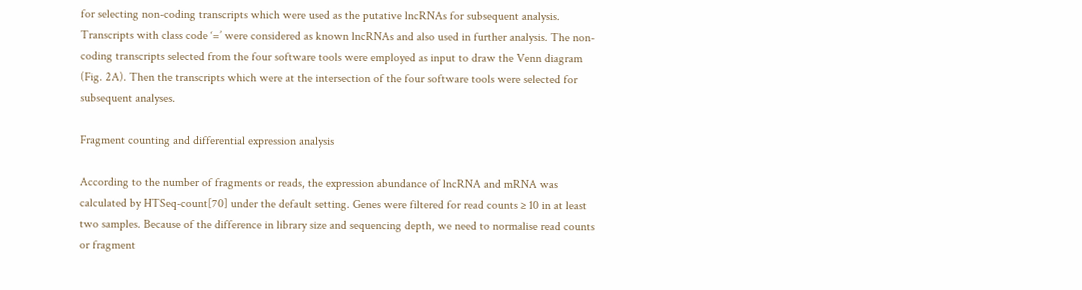for selecting non-coding transcripts which were used as the putative lncRNAs for subsequent analysis. Transcripts with class code ‘=’ were considered as known lncRNAs and also used in further analysis. The non-coding transcripts selected from the four software tools were employed as input to draw the Venn diagram (Fig. 2A). Then the transcripts which were at the intersection of the four software tools were selected for subsequent analyses.

Fragment counting and differential expression analysis

According to the number of fragments or reads, the expression abundance of lncRNA and mRNA was calculated by HTSeq-count[70] under the default setting. Genes were filtered for read counts ≥ 10 in at least two samples. Because of the difference in library size and sequencing depth, we need to normalise read counts or fragment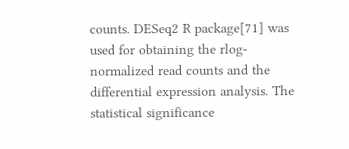counts. DESeq2 R package[71] was used for obtaining the rlog-normalized read counts and the differential expression analysis. The statistical significance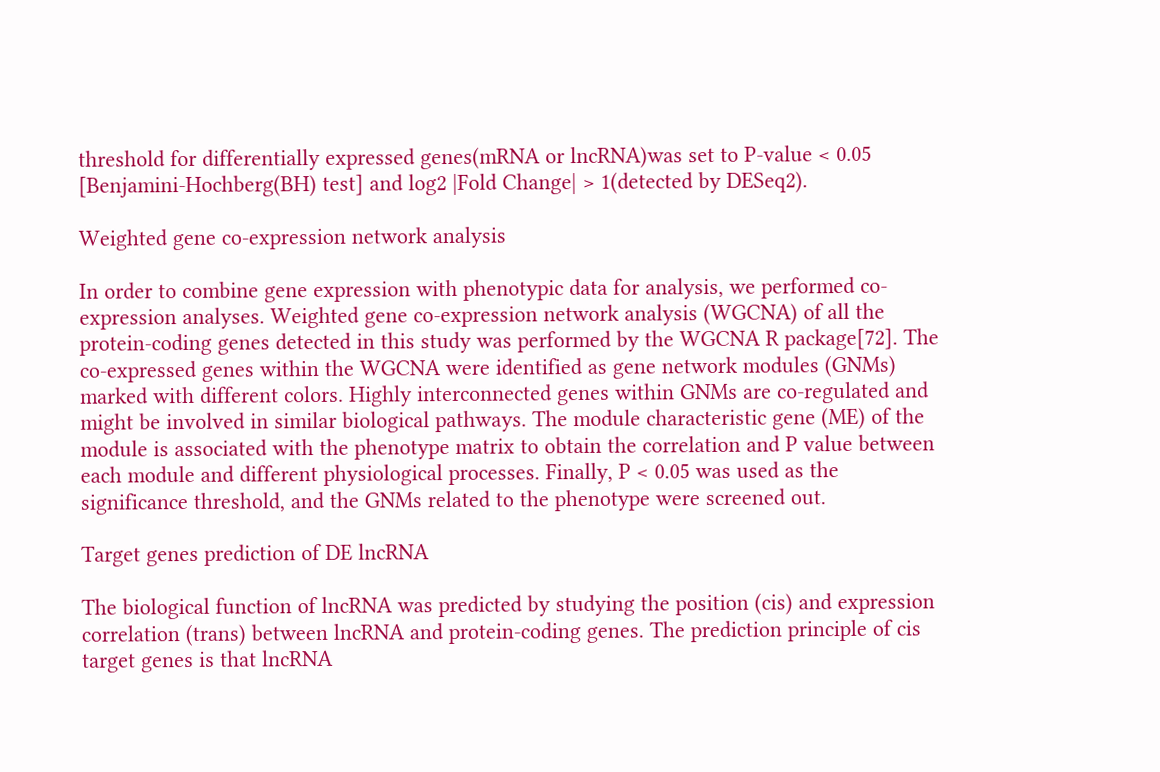threshold for differentially expressed genes(mRNA or lncRNA)was set to P-value < 0.05 [Benjamini-Hochberg(BH) test] and log2 |Fold Change| > 1(detected by DESeq2).

Weighted gene co-expression network analysis

In order to combine gene expression with phenotypic data for analysis, we performed co-expression analyses. Weighted gene co-expression network analysis (WGCNA) of all the protein-coding genes detected in this study was performed by the WGCNA R package[72]. The co-expressed genes within the WGCNA were identified as gene network modules (GNMs) marked with different colors. Highly interconnected genes within GNMs are co-regulated and might be involved in similar biological pathways. The module characteristic gene (ME) of the module is associated with the phenotype matrix to obtain the correlation and P value between each module and different physiological processes. Finally, P < 0.05 was used as the significance threshold, and the GNMs related to the phenotype were screened out.

Target genes prediction of DE lncRNA

The biological function of lncRNA was predicted by studying the position (cis) and expression correlation (trans) between lncRNA and protein-coding genes. The prediction principle of cis target genes is that lncRNA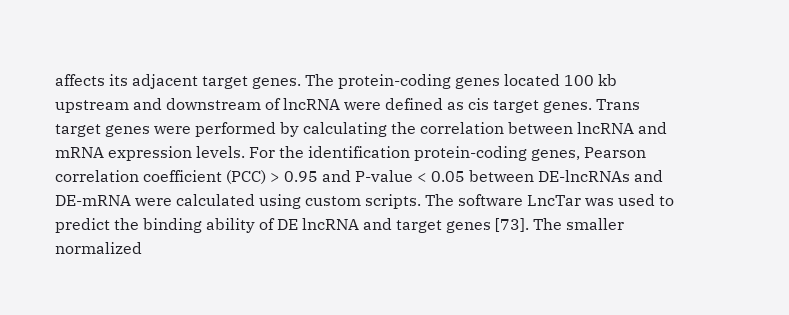affects its adjacent target genes. The protein-coding genes located 100 kb upstream and downstream of lncRNA were defined as cis target genes. Trans target genes were performed by calculating the correlation between lncRNA and mRNA expression levels. For the identification protein-coding genes, Pearson correlation coefficient (PCC) > 0.95 and P-value < 0.05 between DE-lncRNAs and DE-mRNA were calculated using custom scripts. The software LncTar was used to predict the binding ability of DE lncRNA and target genes [73]. The smaller normalized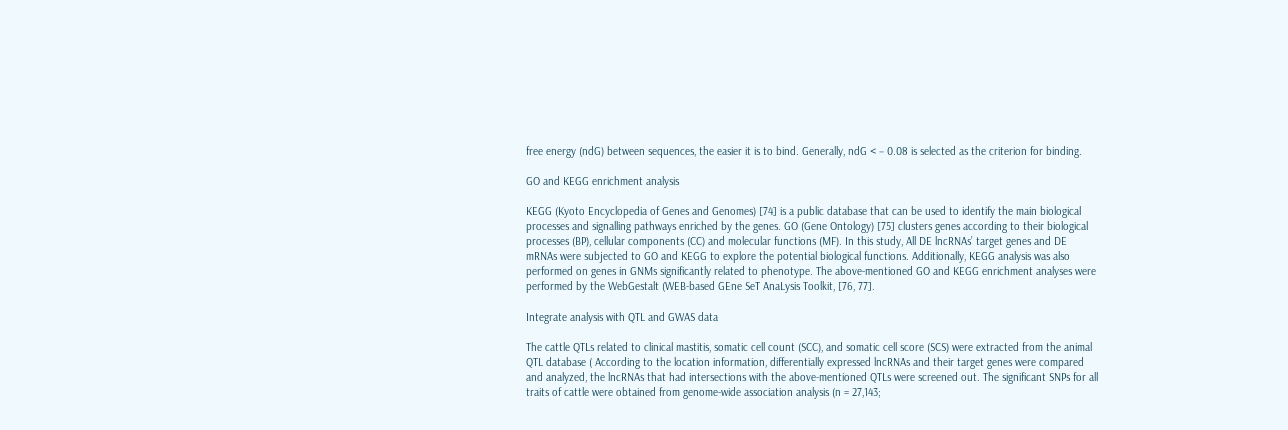free energy (ndG) between sequences, the easier it is to bind. Generally, ndG < − 0.08 is selected as the criterion for binding.

GO and KEGG enrichment analysis

KEGG (Kyoto Encyclopedia of Genes and Genomes) [74] is a public database that can be used to identify the main biological processes and signalling pathways enriched by the genes. GO (Gene Ontology) [75] clusters genes according to their biological processes (BP), cellular components (CC) and molecular functions (MF). In this study, All DE lncRNAs’ target genes and DE mRNAs were subjected to GO and KEGG to explore the potential biological functions. Additionally, KEGG analysis was also performed on genes in GNMs significantly related to phenotype. The above-mentioned GO and KEGG enrichment analyses were performed by the WebGestalt (WEB-based GEne SeT AnaLysis Toolkit, [76, 77].

Integrate analysis with QTL and GWAS data

The cattle QTLs related to clinical mastitis, somatic cell count (SCC), and somatic cell score (SCS) were extracted from the animal QTL database ( According to the location information, differentially expressed lncRNAs and their target genes were compared and analyzed, the lncRNAs that had intersections with the above-mentioned QTLs were screened out. The significant SNPs for all traits of cattle were obtained from genome-wide association analysis (n = 27,143;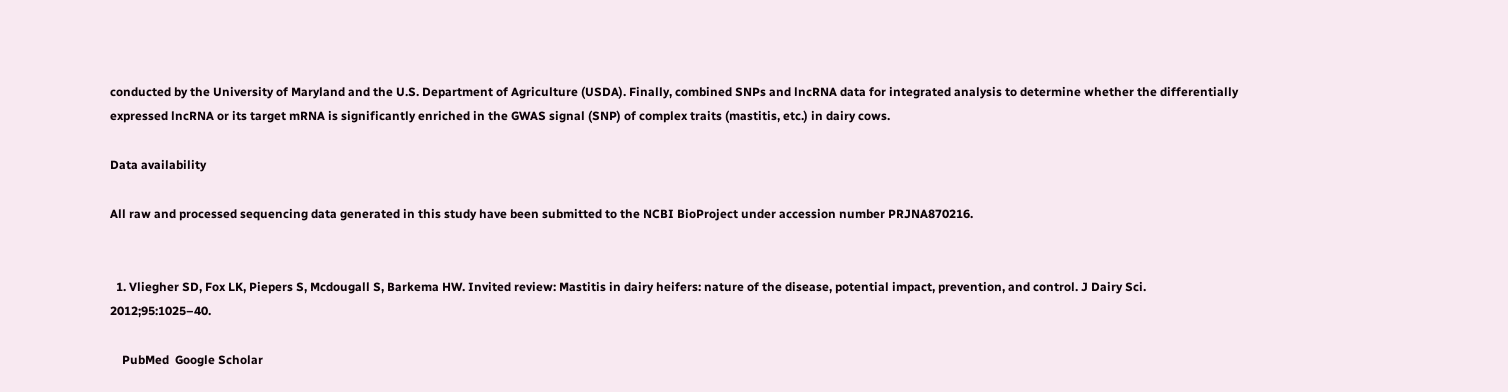conducted by the University of Maryland and the U.S. Department of Agriculture (USDA). Finally, combined SNPs and lncRNA data for integrated analysis to determine whether the differentially expressed lncRNA or its target mRNA is significantly enriched in the GWAS signal (SNP) of complex traits (mastitis, etc.) in dairy cows.

Data availability

All raw and processed sequencing data generated in this study have been submitted to the NCBI BioProject under accession number PRJNA870216.


  1. Vliegher SD, Fox LK, Piepers S, Mcdougall S, Barkema HW. Invited review: Mastitis in dairy heifers: nature of the disease, potential impact, prevention, and control. J Dairy Sci. 2012;95:1025–40.

    PubMed  Google Scholar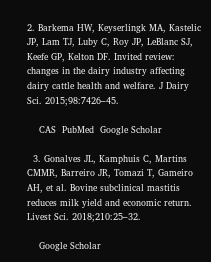2. Barkema HW, Keyserlingk MA, Kastelic JP, Lam TJ, Luby C, Roy JP, LeBlanc SJ, Keefe GP, Kelton DF. Invited review: changes in the dairy industry affecting dairy cattle health and welfare. J Dairy Sci. 2015;98:7426–45.

    CAS  PubMed  Google Scholar

  3. Gonalves JL, Kamphuis C, Martins CMMR, Barreiro JR, Tomazi T, Gameiro AH, et al. Bovine subclinical mastitis reduces milk yield and economic return. Livest Sci. 2018;210:25–32.

    Google Scholar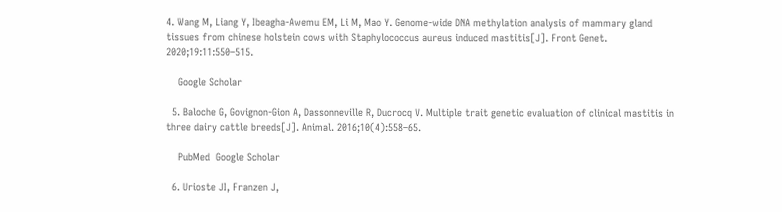4. Wang M, Liang Y, Ibeagha-Awemu EM, Li M, Mao Y. Genome-wide DNA methylation analysis of mammary gland tissues from chinese holstein cows with Staphylococcus aureus induced mastitis[J]. Front Genet. 2020;19:11:550–515.

    Google Scholar

  5. Baloche G, Govignon-Gion A, Dassonneville R, Ducrocq V. Multiple trait genetic evaluation of clinical mastitis in three dairy cattle breeds[J]. Animal. 2016;10(4):558–65.

    PubMed  Google Scholar

  6. Urioste JI, Franzen J,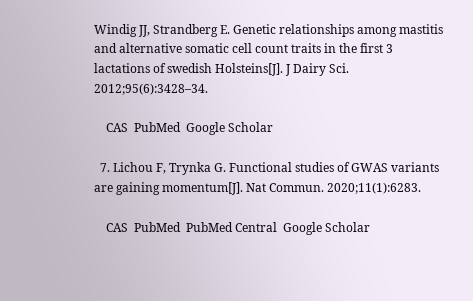Windig JJ, Strandberg E. Genetic relationships among mastitis and alternative somatic cell count traits in the first 3 lactations of swedish Holsteins[J]. J Dairy Sci. 2012;95(6):3428–34.

    CAS  PubMed  Google Scholar

  7. Lichou F, Trynka G. Functional studies of GWAS variants are gaining momentum[J]. Nat Commun. 2020;11(1):6283.

    CAS  PubMed  PubMed Central  Google Scholar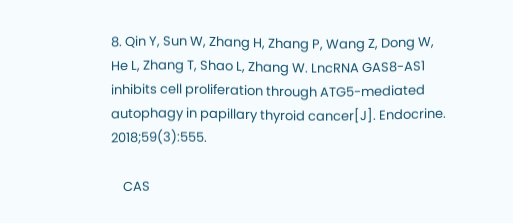8. Qin Y, Sun W, Zhang H, Zhang P, Wang Z, Dong W, He L, Zhang T, Shao L, Zhang W. LncRNA GAS8-AS1 inhibits cell proliferation through ATG5-mediated autophagy in papillary thyroid cancer[J]. Endocrine. 2018;59(3):555.

    CAS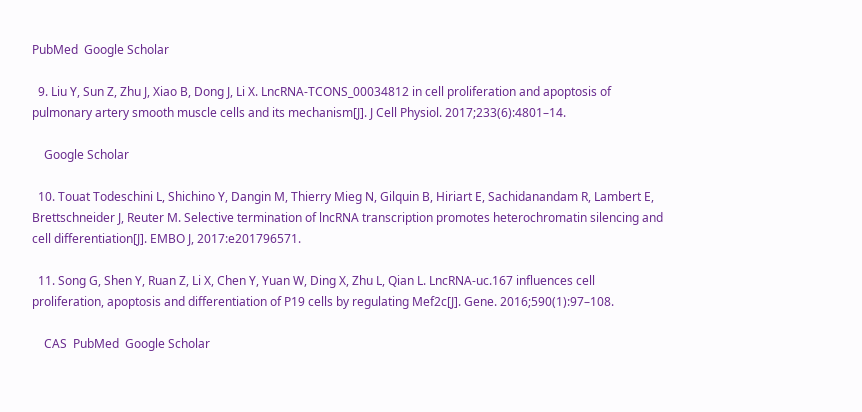PubMed  Google Scholar

  9. Liu Y, Sun Z, Zhu J, Xiao B, Dong J, Li X. LncRNA-TCONS_00034812 in cell proliferation and apoptosis of pulmonary artery smooth muscle cells and its mechanism[J]. J Cell Physiol. 2017;233(6):4801–14.

    Google Scholar

  10. Touat Todeschini L, Shichino Y, Dangin M, Thierry Mieg N, Gilquin B, Hiriart E, Sachidanandam R, Lambert E, Brettschneider J, Reuter M. Selective termination of lncRNA transcription promotes heterochromatin silencing and cell differentiation[J]. EMBO J, 2017:e201796571.

  11. Song G, Shen Y, Ruan Z, Li X, Chen Y, Yuan W, Ding X, Zhu L, Qian L. LncRNA-uc.167 influences cell proliferation, apoptosis and differentiation of P19 cells by regulating Mef2c[J]. Gene. 2016;590(1):97–108.

    CAS  PubMed  Google Scholar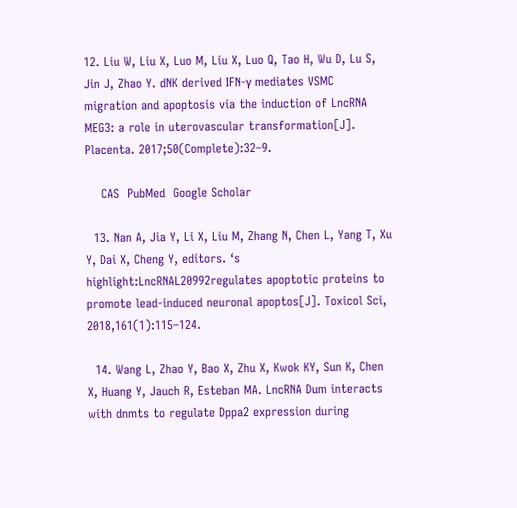12. Liu W, Liu X, Luo M, Liu X, Luo Q, Tao H, Wu D, Lu S, Jin J, Zhao Y. dNK derived IFN-γ mediates VSMC migration and apoptosis via the induction of LncRNA MEG3: a role in uterovascular transformation[J]. Placenta. 2017;50(Complete):32–9.

    CAS  PubMed  Google Scholar

  13. Nan A, Jia Y, Li X, Liu M, Zhang N, Chen L, Yang T, Xu Y, Dai X, Cheng Y, editors. ‘s highlight:LncRNAL20992regulates apoptotic proteins to promote lead-induced neuronal apoptos[J]. Toxicol Sci, 2018,161(1):115–124.

  14. Wang L, Zhao Y, Bao X, Zhu X, Kwok KY, Sun K, Chen X, Huang Y, Jauch R, Esteban MA. LncRNA Dum interacts with dnmts to regulate Dppa2 expression during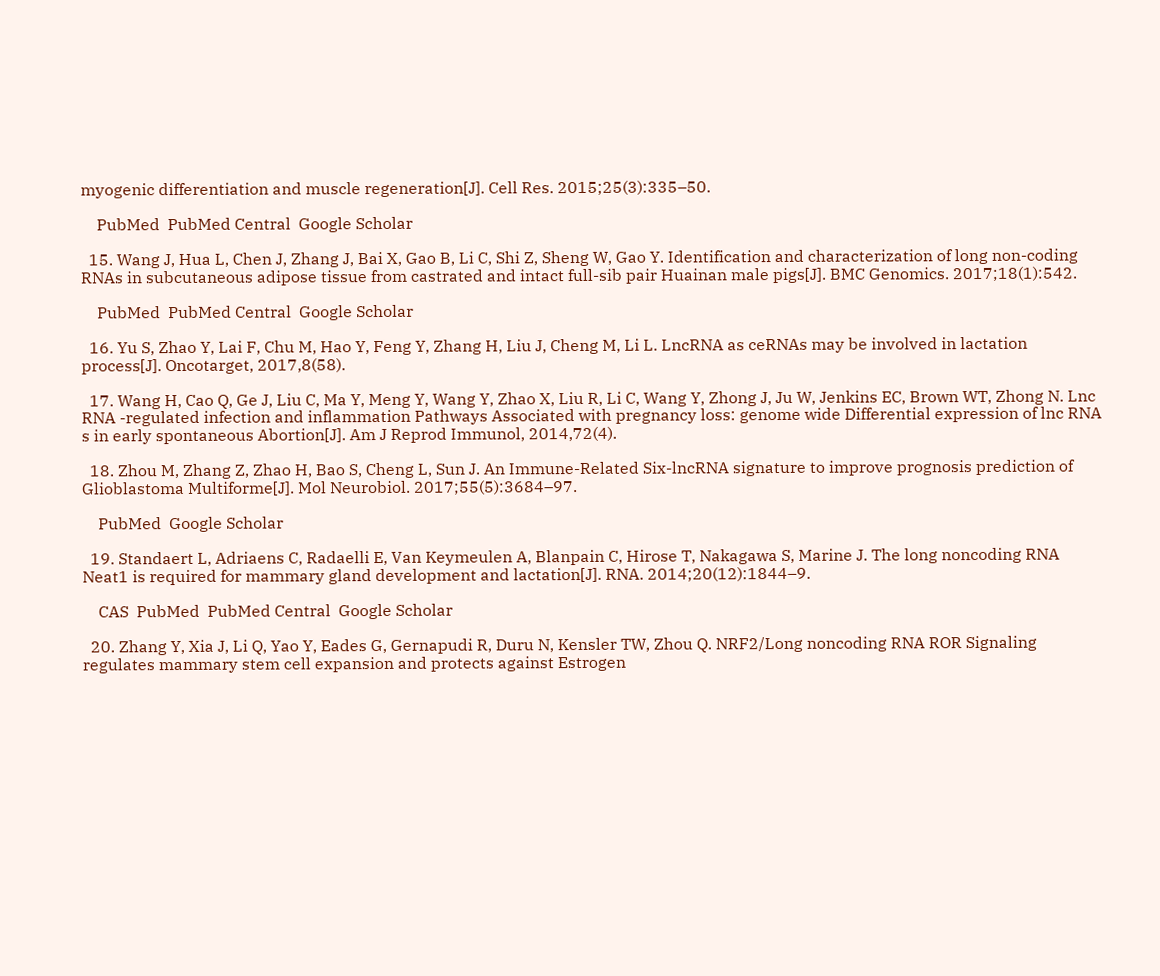myogenic differentiation and muscle regeneration[J]. Cell Res. 2015;25(3):335–50.

    PubMed  PubMed Central  Google Scholar

  15. Wang J, Hua L, Chen J, Zhang J, Bai X, Gao B, Li C, Shi Z, Sheng W, Gao Y. Identification and characterization of long non-coding RNAs in subcutaneous adipose tissue from castrated and intact full-sib pair Huainan male pigs[J]. BMC Genomics. 2017;18(1):542.

    PubMed  PubMed Central  Google Scholar

  16. Yu S, Zhao Y, Lai F, Chu M, Hao Y, Feng Y, Zhang H, Liu J, Cheng M, Li L. LncRNA as ceRNAs may be involved in lactation process[J]. Oncotarget, 2017,8(58).

  17. Wang H, Cao Q, Ge J, Liu C, Ma Y, Meng Y, Wang Y, Zhao X, Liu R, Li C, Wang Y, Zhong J, Ju W, Jenkins EC, Brown WT, Zhong N. Lnc RNA -regulated infection and inflammation Pathways Associated with pregnancy loss: genome wide Differential expression of lnc RNA s in early spontaneous Abortion[J]. Am J Reprod Immunol, 2014,72(4).

  18. Zhou M, Zhang Z, Zhao H, Bao S, Cheng L, Sun J. An Immune-Related Six-lncRNA signature to improve prognosis prediction of Glioblastoma Multiforme[J]. Mol Neurobiol. 2017;55(5):3684–97.

    PubMed  Google Scholar

  19. Standaert L, Adriaens C, Radaelli E, Van Keymeulen A, Blanpain C, Hirose T, Nakagawa S, Marine J. The long noncoding RNA Neat1 is required for mammary gland development and lactation[J]. RNA. 2014;20(12):1844–9.

    CAS  PubMed  PubMed Central  Google Scholar

  20. Zhang Y, Xia J, Li Q, Yao Y, Eades G, Gernapudi R, Duru N, Kensler TW, Zhou Q. NRF2/Long noncoding RNA ROR Signaling regulates mammary stem cell expansion and protects against Estrogen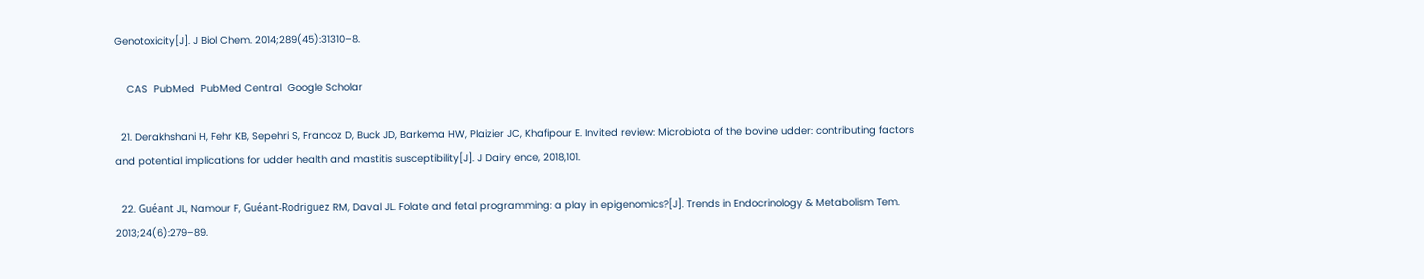Genotoxicity[J]. J Biol Chem. 2014;289(45):31310–8.

    CAS  PubMed  PubMed Central  Google Scholar

  21. Derakhshani H, Fehr KB, Sepehri S, Francoz D, Buck JD, Barkema HW, Plaizier JC, Khafipour E. Invited review: Microbiota of the bovine udder: contributing factors and potential implications for udder health and mastitis susceptibility[J]. J Dairy ence, 2018,101.

  22. Guéant JL, Namour F, Guéant-Rodriguez RM, Daval JL. Folate and fetal programming: a play in epigenomics?[J]. Trends in Endocrinology & Metabolism Tem. 2013;24(6):279–89.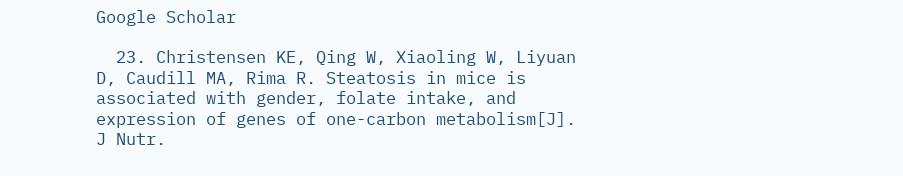Google Scholar

  23. Christensen KE, Qing W, Xiaoling W, Liyuan D, Caudill MA, Rima R. Steatosis in mice is associated with gender, folate intake, and expression of genes of one-carbon metabolism[J]. J Nutr.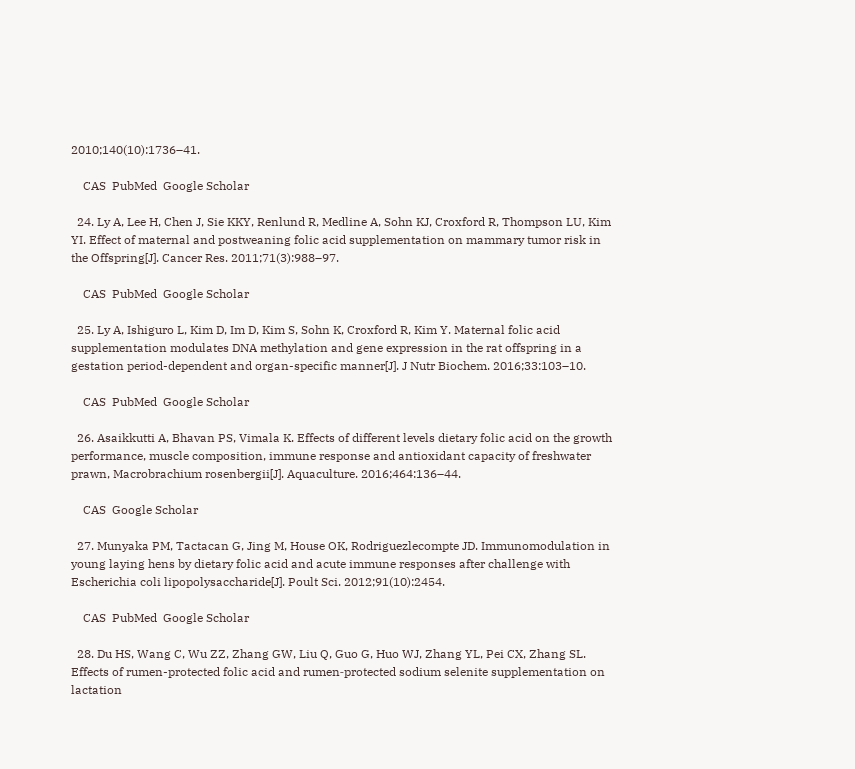2010;140(10):1736–41.

    CAS  PubMed  Google Scholar

  24. Ly A, Lee H, Chen J, Sie KKY, Renlund R, Medline A, Sohn KJ, Croxford R, Thompson LU, Kim YI. Effect of maternal and postweaning folic acid supplementation on mammary tumor risk in the Offspring[J]. Cancer Res. 2011;71(3):988–97.

    CAS  PubMed  Google Scholar

  25. Ly A, Ishiguro L, Kim D, Im D, Kim S, Sohn K, Croxford R, Kim Y. Maternal folic acid supplementation modulates DNA methylation and gene expression in the rat offspring in a gestation period-dependent and organ-specific manner[J]. J Nutr Biochem. 2016;33:103–10.

    CAS  PubMed  Google Scholar

  26. Asaikkutti A, Bhavan PS, Vimala K. Effects of different levels dietary folic acid on the growth performance, muscle composition, immune response and antioxidant capacity of freshwater prawn, Macrobrachium rosenbergii[J]. Aquaculture. 2016;464:136–44.

    CAS  Google Scholar

  27. Munyaka PM, Tactacan G, Jing M, House OK, Rodriguezlecompte JD. Immunomodulation in young laying hens by dietary folic acid and acute immune responses after challenge with Escherichia coli lipopolysaccharide[J]. Poult Sci. 2012;91(10):2454.

    CAS  PubMed  Google Scholar

  28. Du HS, Wang C, Wu ZZ, Zhang GW, Liu Q, Guo G, Huo WJ, Zhang YL, Pei CX, Zhang SL. Effects of rumen-protected folic acid and rumen‐protected sodium selenite supplementation on lactation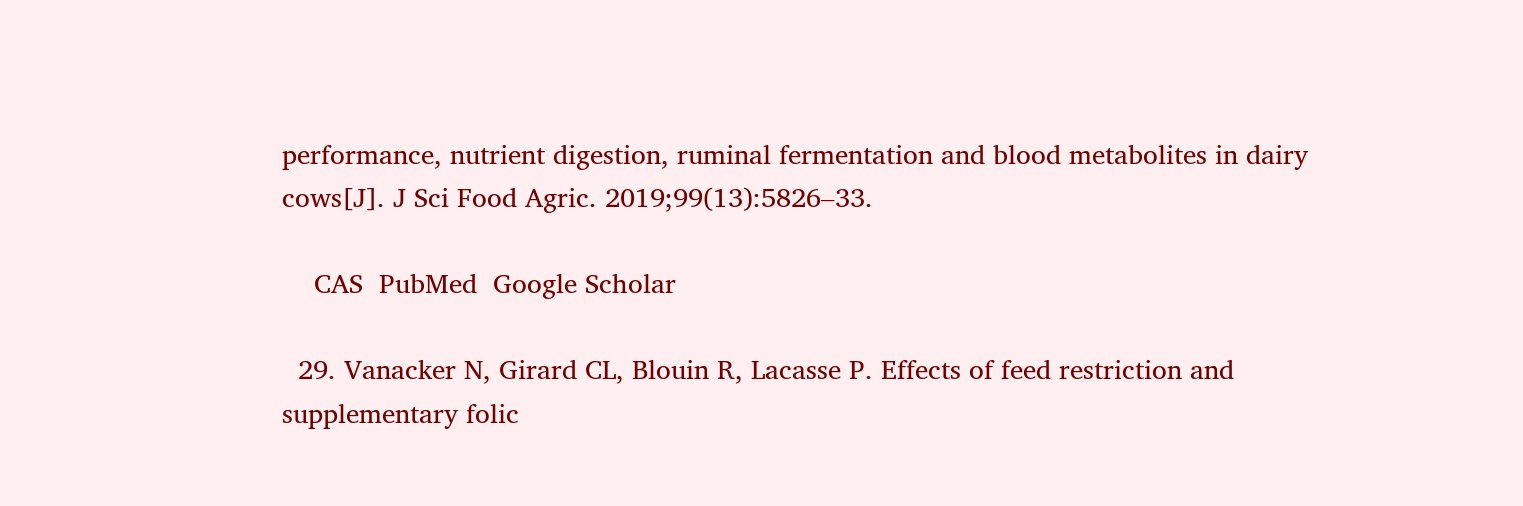performance, nutrient digestion, ruminal fermentation and blood metabolites in dairy cows[J]. J Sci Food Agric. 2019;99(13):5826–33.

    CAS  PubMed  Google Scholar

  29. Vanacker N, Girard CL, Blouin R, Lacasse P. Effects of feed restriction and supplementary folic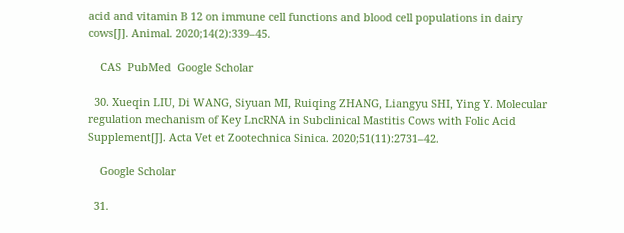acid and vitamin B 12 on immune cell functions and blood cell populations in dairy cows[J]. Animal. 2020;14(2):339–45.

    CAS  PubMed  Google Scholar

  30. Xueqin LIU, Di WANG, Siyuan MI, Ruiqing ZHANG, Liangyu SHI, Ying Y. Molecular regulation mechanism of Key LncRNA in Subclinical Mastitis Cows with Folic Acid Supplement[J]. Acta Vet et Zootechnica Sinica. 2020;51(11):2731–42.

    Google Scholar

  31.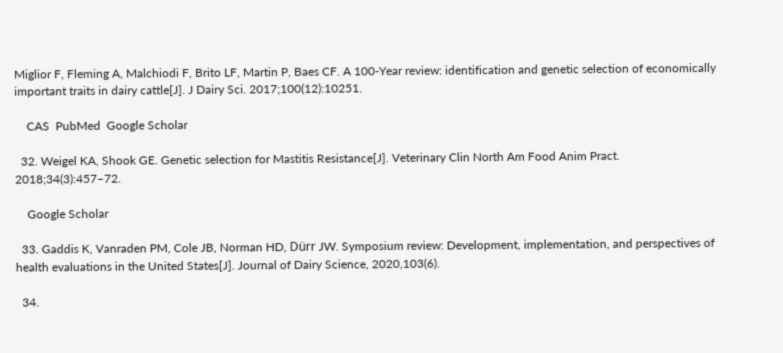Miglior F, Fleming A, Malchiodi F, Brito LF, Martin P, Baes CF. A 100-Year review: identification and genetic selection of economically important traits in dairy cattle[J]. J Dairy Sci. 2017;100(12):10251.

    CAS  PubMed  Google Scholar

  32. Weigel KA, Shook GE. Genetic selection for Mastitis Resistance[J]. Veterinary Clin North Am Food Anim Pract. 2018;34(3):457–72.

    Google Scholar

  33. Gaddis K, Vanraden PM, Cole JB, Norman HD, Dürr JW. Symposium review: Development, implementation, and perspectives of health evaluations in the United States[J]. Journal of Dairy Science, 2020,103(6).

  34.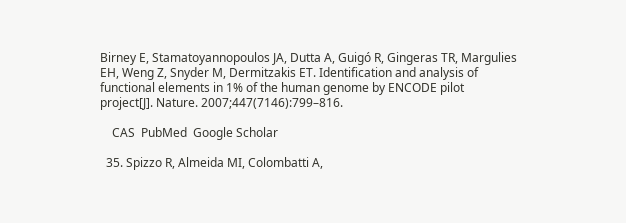Birney E, Stamatoyannopoulos JA, Dutta A, Guigó R, Gingeras TR, Margulies EH, Weng Z, Snyder M, Dermitzakis ET. Identification and analysis of functional elements in 1% of the human genome by ENCODE pilot project[J]. Nature. 2007;447(7146):799–816.

    CAS  PubMed  Google Scholar

  35. Spizzo R, Almeida MI, Colombatti A,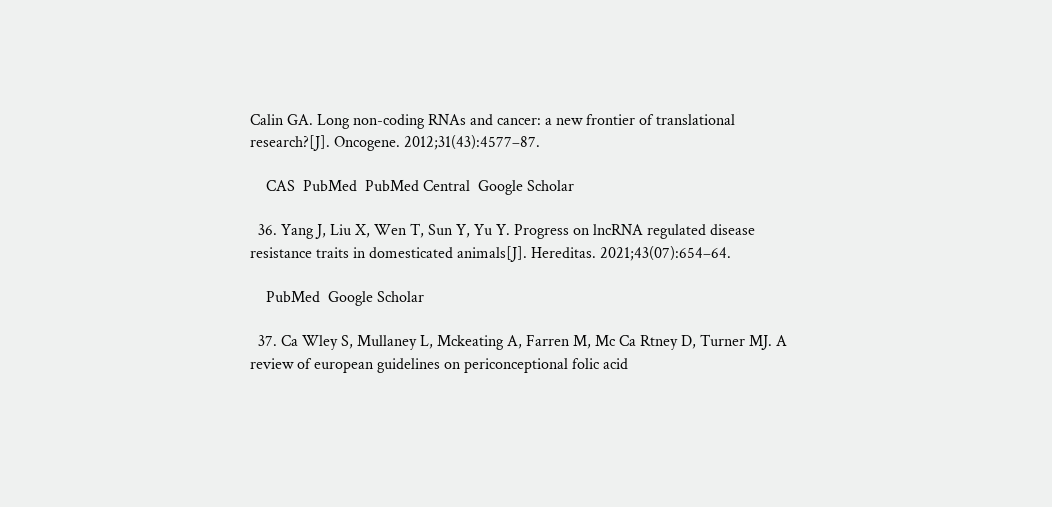Calin GA. Long non-coding RNAs and cancer: a new frontier of translational research?[J]. Oncogene. 2012;31(43):4577–87.

    CAS  PubMed  PubMed Central  Google Scholar

  36. Yang J, Liu X, Wen T, Sun Y, Yu Y. Progress on lncRNA regulated disease resistance traits in domesticated animals[J]. Hereditas. 2021;43(07):654–64.

    PubMed  Google Scholar

  37. Ca Wley S, Mullaney L, Mckeating A, Farren M, Mc Ca Rtney D, Turner MJ. A review of european guidelines on periconceptional folic acid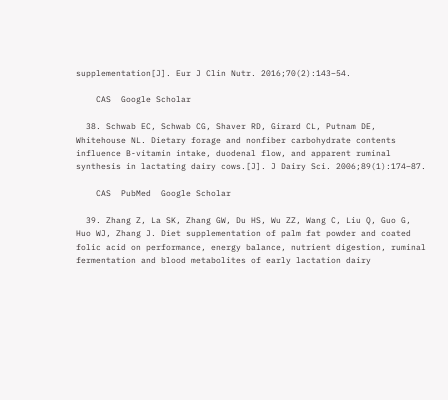supplementation[J]. Eur J Clin Nutr. 2016;70(2):143–54.

    CAS  Google Scholar

  38. Schwab EC, Schwab CG, Shaver RD, Girard CL, Putnam DE, Whitehouse NL. Dietary forage and nonfiber carbohydrate contents influence B-vitamin intake, duodenal flow, and apparent ruminal synthesis in lactating dairy cows.[J]. J Dairy Sci. 2006;89(1):174–87.

    CAS  PubMed  Google Scholar

  39. Zhang Z, La SK, Zhang GW, Du HS, Wu ZZ, Wang C, Liu Q, Guo G, Huo WJ, Zhang J. Diet supplementation of palm fat powder and coated folic acid on performance, energy balance, nutrient digestion, ruminal fermentation and blood metabolites of early lactation dairy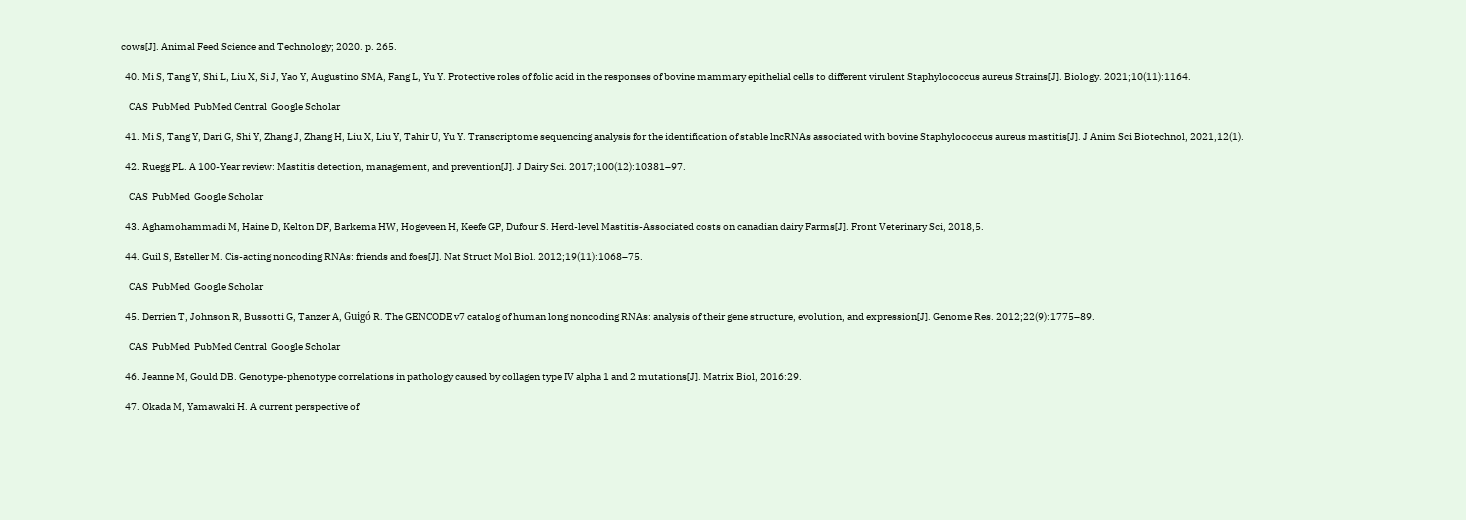cows[J]. Animal Feed Science and Technology; 2020. p. 265.

  40. Mi S, Tang Y, Shi L, Liu X, Si J, Yao Y, Augustino SMA, Fang L, Yu Y. Protective roles of folic acid in the responses of bovine mammary epithelial cells to different virulent Staphylococcus aureus Strains[J]. Biology. 2021;10(11):1164.

    CAS  PubMed  PubMed Central  Google Scholar

  41. Mi S, Tang Y, Dari G, Shi Y, Zhang J, Zhang H, Liu X, Liu Y, Tahir U, Yu Y. Transcriptome sequencing analysis for the identification of stable lncRNAs associated with bovine Staphylococcus aureus mastitis[J]. J Anim Sci Biotechnol, 2021,12(1).

  42. Ruegg PL. A 100-Year review: Mastitis detection, management, and prevention[J]. J Dairy Sci. 2017;100(12):10381–97.

    CAS  PubMed  Google Scholar

  43. Aghamohammadi M, Haine D, Kelton DF, Barkema HW, Hogeveen H, Keefe GP, Dufour S. Herd-level Mastitis-Associated costs on canadian dairy Farms[J]. Front Veterinary Sci, 2018,5.

  44. Guil S, Esteller M. Cis-acting noncoding RNAs: friends and foes[J]. Nat Struct Mol Biol. 2012;19(11):1068–75.

    CAS  PubMed  Google Scholar

  45. Derrien T, Johnson R, Bussotti G, Tanzer A, Guigó R. The GENCODE v7 catalog of human long noncoding RNAs: analysis of their gene structure, evolution, and expression[J]. Genome Res. 2012;22(9):1775–89.

    CAS  PubMed  PubMed Central  Google Scholar

  46. Jeanne M, Gould DB. Genotype-phenotype correlations in pathology caused by collagen type IV alpha 1 and 2 mutations[J]. Matrix Biol, 2016:29.

  47. Okada M, Yamawaki H. A current perspective of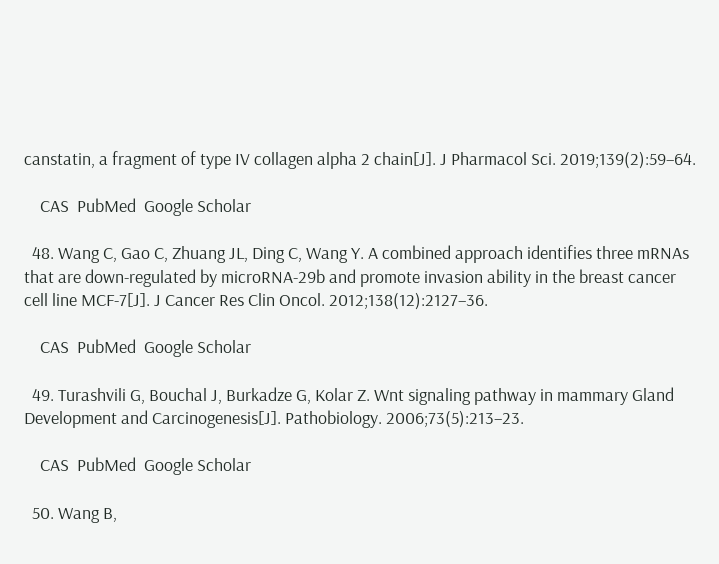canstatin, a fragment of type IV collagen alpha 2 chain[J]. J Pharmacol Sci. 2019;139(2):59–64.

    CAS  PubMed  Google Scholar

  48. Wang C, Gao C, Zhuang JL, Ding C, Wang Y. A combined approach identifies three mRNAs that are down-regulated by microRNA-29b and promote invasion ability in the breast cancer cell line MCF-7[J]. J Cancer Res Clin Oncol. 2012;138(12):2127–36.

    CAS  PubMed  Google Scholar

  49. Turashvili G, Bouchal J, Burkadze G, Kolar Z. Wnt signaling pathway in mammary Gland Development and Carcinogenesis[J]. Pathobiology. 2006;73(5):213–23.

    CAS  PubMed  Google Scholar

  50. Wang B,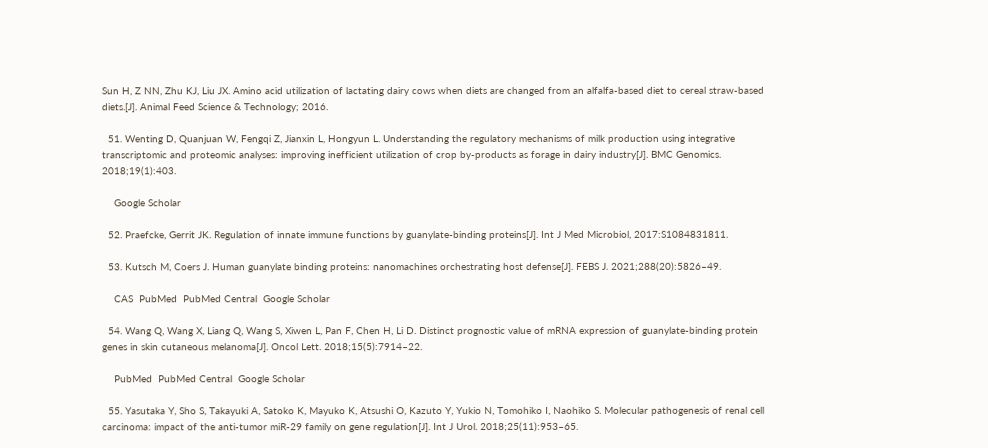Sun H, Z NN, Zhu KJ, Liu JX. Amino acid utilization of lactating dairy cows when diets are changed from an alfalfa-based diet to cereal straw-based diets.[J]. Animal Feed Science & Technology; 2016.

  51. Wenting D, Quanjuan W, Fengqi Z, Jianxin L, Hongyun L. Understanding the regulatory mechanisms of milk production using integrative transcriptomic and proteomic analyses: improving inefficient utilization of crop by-products as forage in dairy industry[J]. BMC Genomics. 2018;19(1):403.

    Google Scholar

  52. Praefcke, Gerrit JK. Regulation of innate immune functions by guanylate-binding proteins[J]. Int J Med Microbiol, 2017:S1084831811.

  53. Kutsch M, Coers J. Human guanylate binding proteins: nanomachines orchestrating host defense[J]. FEBS J. 2021;288(20):5826–49.

    CAS  PubMed  PubMed Central  Google Scholar

  54. Wang Q, Wang X, Liang Q, Wang S, Xiwen L, Pan F, Chen H, Li D. Distinct prognostic value of mRNA expression of guanylate-binding protein genes in skin cutaneous melanoma[J]. Oncol Lett. 2018;15(5):7914–22.

    PubMed  PubMed Central  Google Scholar

  55. Yasutaka Y, Sho S, Takayuki A, Satoko K, Mayuko K, Atsushi O, Kazuto Y, Yukio N, Tomohiko I, Naohiko S. Molecular pathogenesis of renal cell carcinoma: impact of the anti-tumor miR-29 family on gene regulation[J]. Int J Urol. 2018;25(11):953–65.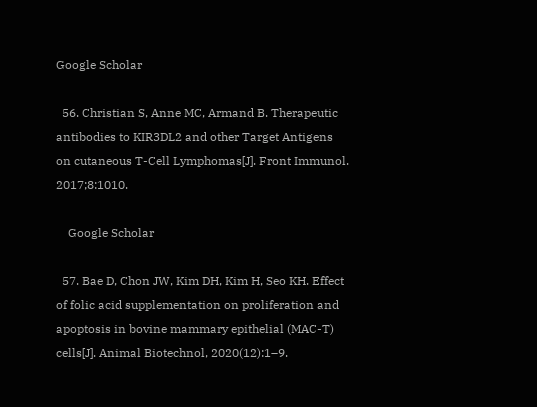Google Scholar

  56. Christian S, Anne MC, Armand B. Therapeutic antibodies to KIR3DL2 and other Target Antigens on cutaneous T-Cell Lymphomas[J]. Front Immunol. 2017;8:1010.

    Google Scholar

  57. Bae D, Chon JW, Kim DH, Kim H, Seo KH. Effect of folic acid supplementation on proliferation and apoptosis in bovine mammary epithelial (MAC-T) cells[J]. Animal Biotechnol, 2020(12):1–9.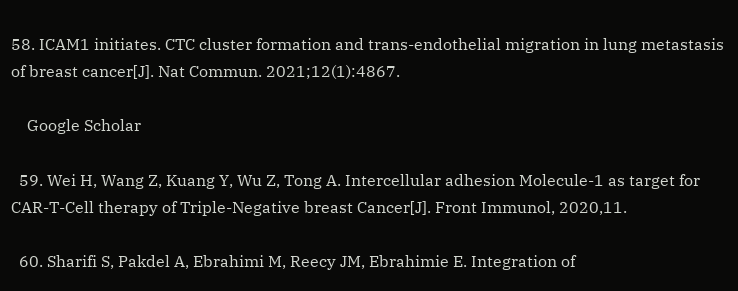58. ICAM1 initiates. CTC cluster formation and trans-endothelial migration in lung metastasis of breast cancer[J]. Nat Commun. 2021;12(1):4867.

    Google Scholar

  59. Wei H, Wang Z, Kuang Y, Wu Z, Tong A. Intercellular adhesion Molecule-1 as target for CAR-T-Cell therapy of Triple-Negative breast Cancer[J]. Front Immunol, 2020,11.

  60. Sharifi S, Pakdel A, Ebrahimi M, Reecy JM, Ebrahimie E. Integration of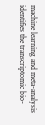machine learning and meta-analysis identifies the transcriptomic bio-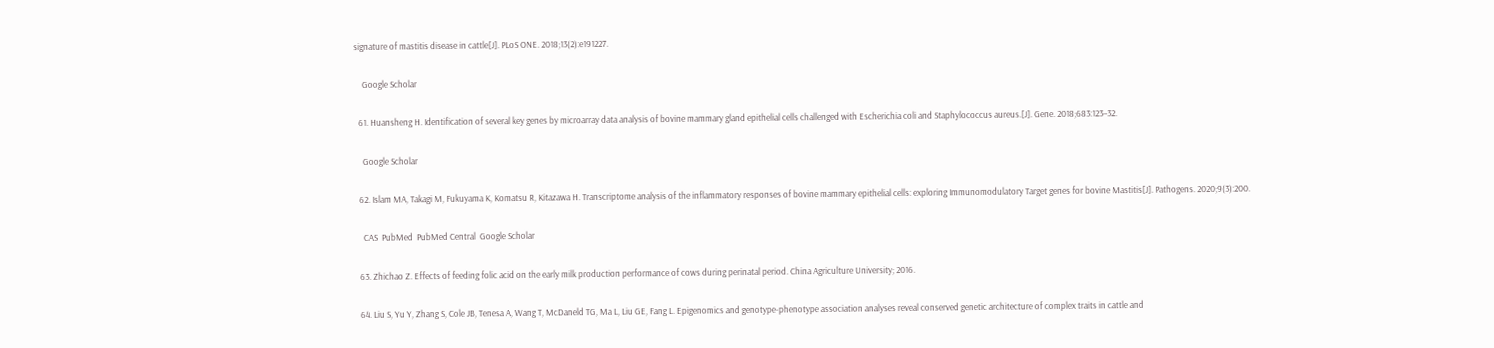signature of mastitis disease in cattle[J]. PLoS ONE. 2018;13(2):e191227.

    Google Scholar

  61. Huansheng H. Identification of several key genes by microarray data analysis of bovine mammary gland epithelial cells challenged with Escherichia coli and Staphylococcus aureus.[J]. Gene. 2018;683:123–32.

    Google Scholar

  62. Islam MA, Takagi M, Fukuyama K, Komatsu R, Kitazawa H. Transcriptome analysis of the inflammatory responses of bovine mammary epithelial cells: exploring Immunomodulatory Target genes for bovine Mastitis[J]. Pathogens. 2020;9(3):200.

    CAS  PubMed  PubMed Central  Google Scholar

  63. Zhichao Z. Effects of feeding folic acid on the early milk production performance of cows during perinatal period. China Agriculture University; 2016.

  64. Liu S, Yu Y, Zhang S, Cole JB, Tenesa A, Wang T, McDaneld TG, Ma L, Liu GE, Fang L. Epigenomics and genotype-phenotype association analyses reveal conserved genetic architecture of complex traits in cattle and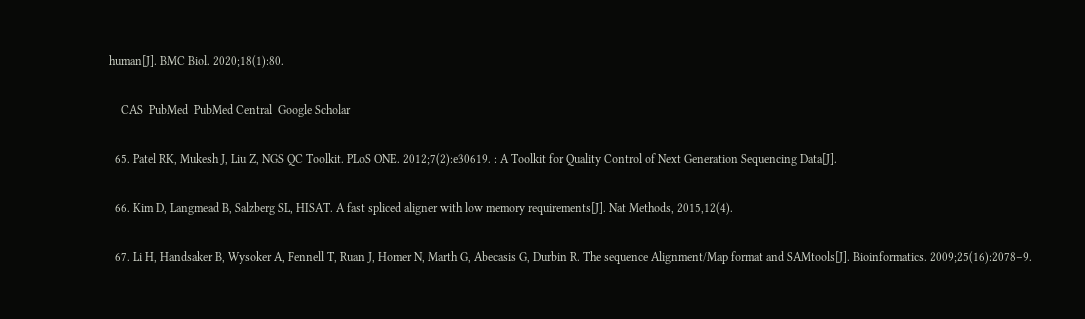human[J]. BMC Biol. 2020;18(1):80.

    CAS  PubMed  PubMed Central  Google Scholar

  65. Patel RK, Mukesh J, Liu Z, NGS QC Toolkit. PLoS ONE. 2012;7(2):e30619. : A Toolkit for Quality Control of Next Generation Sequencing Data[J].

  66. Kim D, Langmead B, Salzberg SL, HISAT. A fast spliced aligner with low memory requirements[J]. Nat Methods, 2015,12(4).

  67. Li H, Handsaker B, Wysoker A, Fennell T, Ruan J, Homer N, Marth G, Abecasis G, Durbin R. The sequence Alignment/Map format and SAMtools[J]. Bioinformatics. 2009;25(16):2078–9.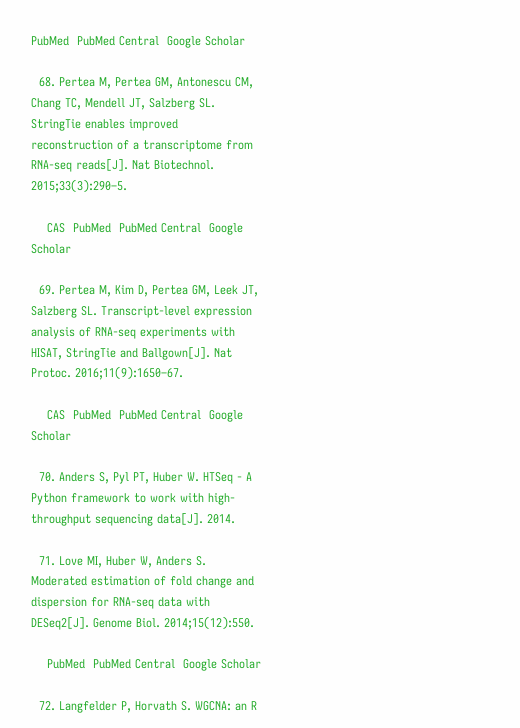PubMed  PubMed Central  Google Scholar

  68. Pertea M, Pertea GM, Antonescu CM, Chang TC, Mendell JT, Salzberg SL. StringTie enables improved reconstruction of a transcriptome from RNA-seq reads[J]. Nat Biotechnol. 2015;33(3):290–5.

    CAS  PubMed  PubMed Central  Google Scholar

  69. Pertea M, Kim D, Pertea GM, Leek JT, Salzberg SL. Transcript-level expression analysis of RNA-seq experiments with HISAT, StringTie and Ballgown[J]. Nat Protoc. 2016;11(9):1650–67.

    CAS  PubMed  PubMed Central  Google Scholar

  70. Anders S, Pyl PT, Huber W. HTSeq - A Python framework to work with high-throughput sequencing data[J]. 2014.

  71. Love MI, Huber W, Anders S. Moderated estimation of fold change and dispersion for RNA-seq data with DESeq2[J]. Genome Biol. 2014;15(12):550.

    PubMed  PubMed Central  Google Scholar

  72. Langfelder P, Horvath S. WGCNA: an R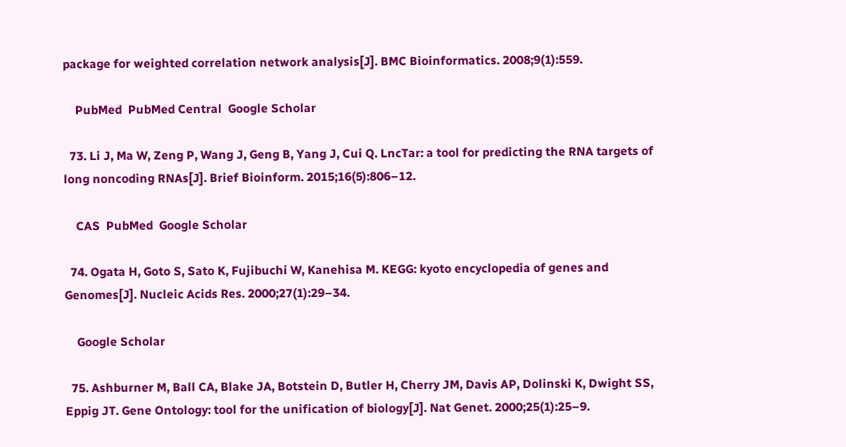package for weighted correlation network analysis[J]. BMC Bioinformatics. 2008;9(1):559.

    PubMed  PubMed Central  Google Scholar

  73. Li J, Ma W, Zeng P, Wang J, Geng B, Yang J, Cui Q. LncTar: a tool for predicting the RNA targets of long noncoding RNAs[J]. Brief Bioinform. 2015;16(5):806–12.

    CAS  PubMed  Google Scholar

  74. Ogata H, Goto S, Sato K, Fujibuchi W, Kanehisa M. KEGG: kyoto encyclopedia of genes and Genomes[J]. Nucleic Acids Res. 2000;27(1):29–34.

    Google Scholar

  75. Ashburner M, Ball CA, Blake JA, Botstein D, Butler H, Cherry JM, Davis AP, Dolinski K, Dwight SS, Eppig JT. Gene Ontology: tool for the unification of biology[J]. Nat Genet. 2000;25(1):25–9.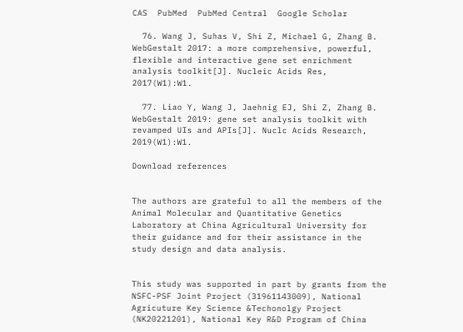CAS  PubMed  PubMed Central  Google Scholar

  76. Wang J, Suhas V, Shi Z, Michael G, Zhang B. WebGestalt 2017: a more comprehensive, powerful, flexible and interactive gene set enrichment analysis toolkit[J]. Nucleic Acids Res, 2017(W1):W1.

  77. Liao Y, Wang J, Jaehnig EJ, Shi Z, Zhang B. WebGestalt 2019: gene set analysis toolkit with revamped UIs and APIs[J]. Nuclc Acids Research, 2019(W1):W1.

Download references


The authors are grateful to all the members of the Animal Molecular and Quantitative Genetics Laboratory at China Agricultural University for their guidance and for their assistance in the study design and data analysis.


This study was supported in part by grants from the NSFC-PSF Joint Project (31961143009), National Agricuture Key Science &Techonolgy Project (NK20221201), National Key R&D Program of China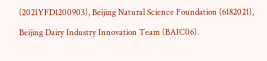(2021YFD1200903), Beijing Natural Science Foundation (6182021), Beijing Dairy Industry Innovation Team (BAIC06).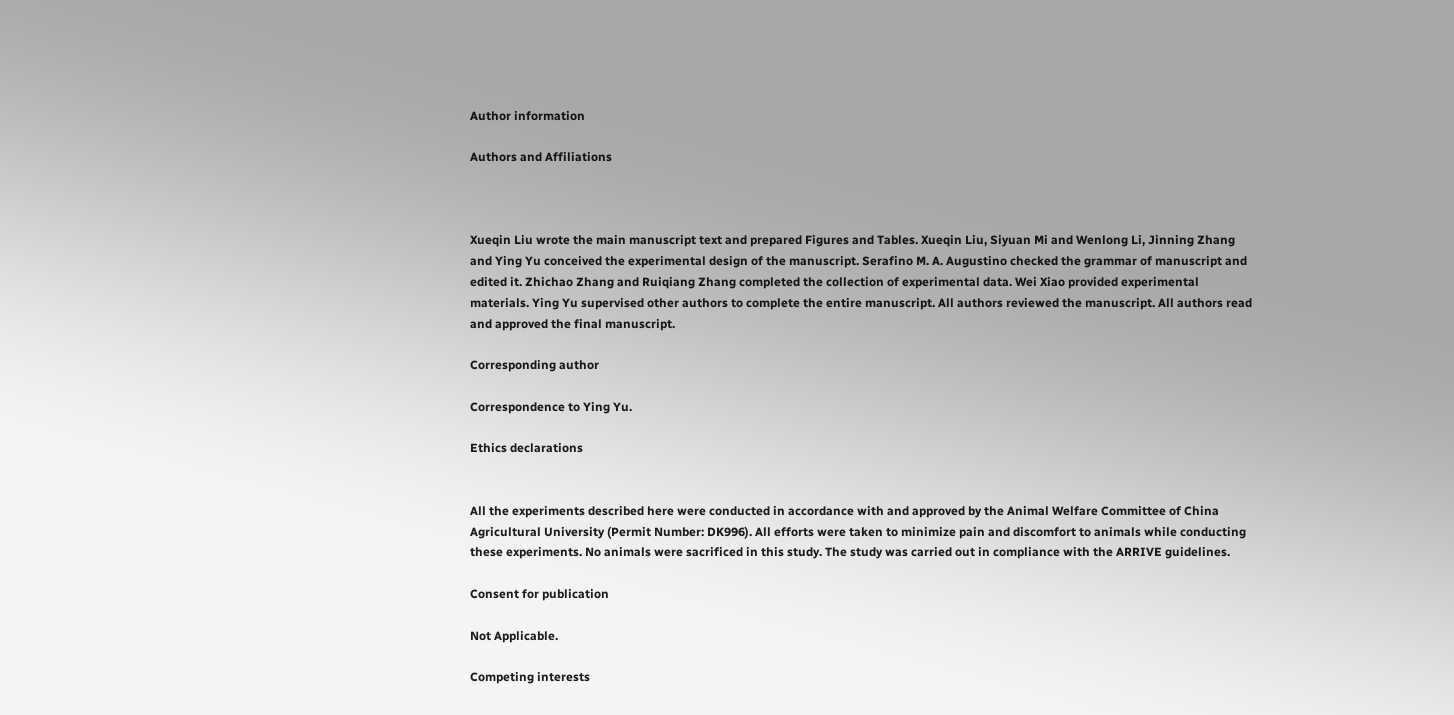Author information

Authors and Affiliations



Xueqin Liu wrote the main manuscript text and prepared Figures and Tables. Xueqin Liu, Siyuan Mi and Wenlong Li, Jinning Zhang and Ying Yu conceived the experimental design of the manuscript. Serafino M. A. Augustino checked the grammar of manuscript and edited it. Zhichao Zhang and Ruiqiang Zhang completed the collection of experimental data. Wei Xiao provided experimental materials. Ying Yu supervised other authors to complete the entire manuscript. All authors reviewed the manuscript. All authors read and approved the final manuscript.

Corresponding author

Correspondence to Ying Yu.

Ethics declarations


All the experiments described here were conducted in accordance with and approved by the Animal Welfare Committee of China Agricultural University (Permit Number: DK996). All efforts were taken to minimize pain and discomfort to animals while conducting these experiments. No animals were sacrificed in this study. The study was carried out in compliance with the ARRIVE guidelines.

Consent for publication

Not Applicable.

Competing interests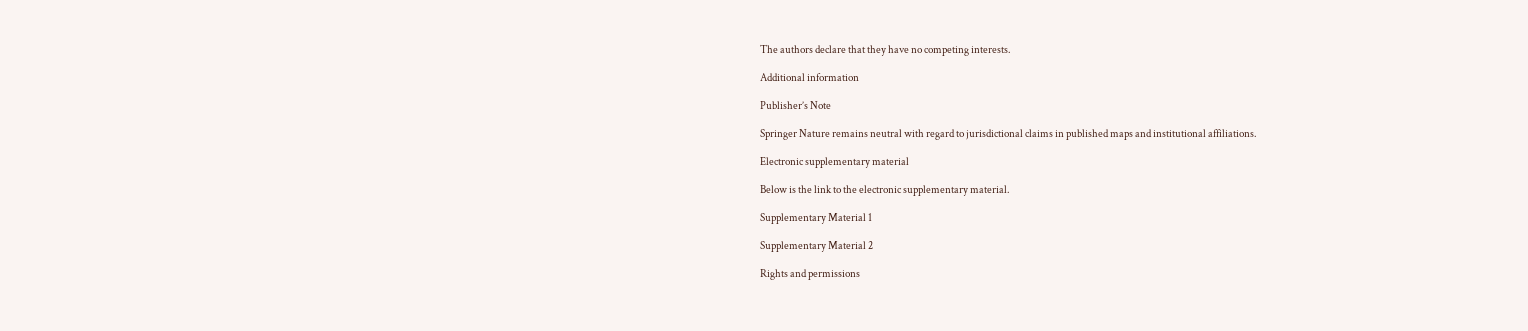The authors declare that they have no competing interests.

Additional information

Publisher’s Note

Springer Nature remains neutral with regard to jurisdictional claims in published maps and institutional affiliations.

Electronic supplementary material

Below is the link to the electronic supplementary material.

Supplementary Material 1

Supplementary Material 2

Rights and permissions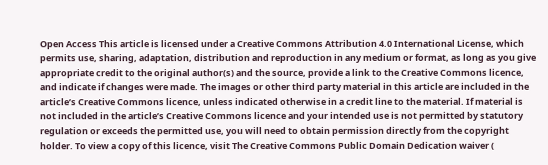Open Access This article is licensed under a Creative Commons Attribution 4.0 International License, which permits use, sharing, adaptation, distribution and reproduction in any medium or format, as long as you give appropriate credit to the original author(s) and the source, provide a link to the Creative Commons licence, and indicate if changes were made. The images or other third party material in this article are included in the article’s Creative Commons licence, unless indicated otherwise in a credit line to the material. If material is not included in the article’s Creative Commons licence and your intended use is not permitted by statutory regulation or exceeds the permitted use, you will need to obtain permission directly from the copyright holder. To view a copy of this licence, visit The Creative Commons Public Domain Dedication waiver (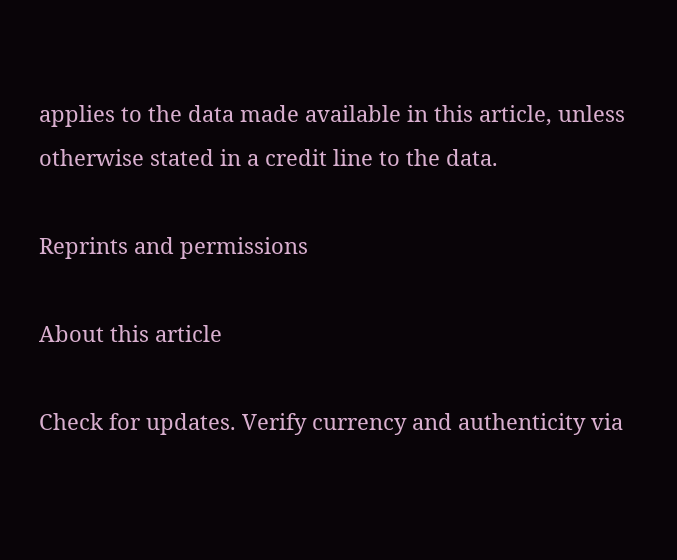applies to the data made available in this article, unless otherwise stated in a credit line to the data.

Reprints and permissions

About this article

Check for updates. Verify currency and authenticity via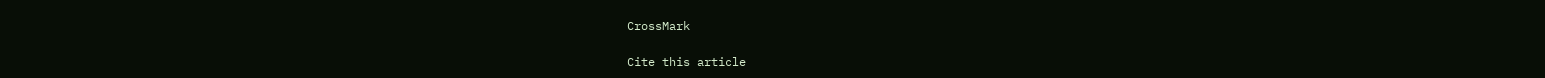CrossMark

Cite this article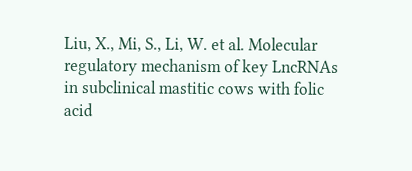Liu, X., Mi, S., Li, W. et al. Molecular regulatory mechanism of key LncRNAs in subclinical mastitic cows with folic acid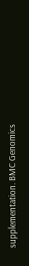supplementation. BMC Genomics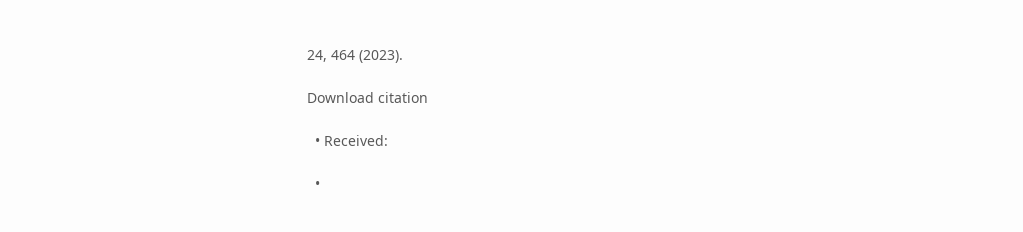24, 464 (2023).

Download citation

  • Received:

  •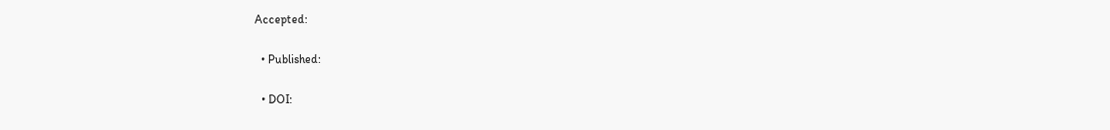Accepted:

  • Published:

  • DOI: